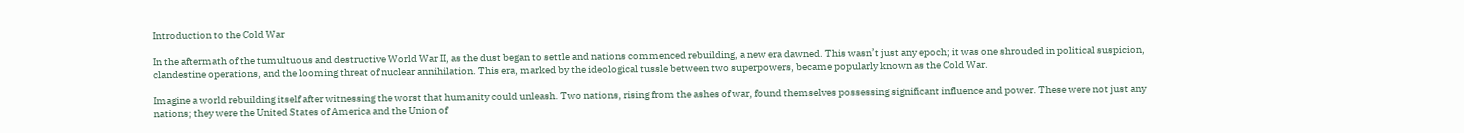Introduction to the Cold War

In the aftermath of the tumultuous and destructive World War II, as the dust began to settle and nations commenced rebuilding, a new era dawned. This wasn’t just any epoch; it was one shrouded in political suspicion, clandestine operations, and the looming threat of nuclear annihilation. This era, marked by the ideological tussle between two superpowers, became popularly known as the Cold War.

Imagine a world rebuilding itself after witnessing the worst that humanity could unleash. Two nations, rising from the ashes of war, found themselves possessing significant influence and power. These were not just any nations; they were the United States of America and the Union of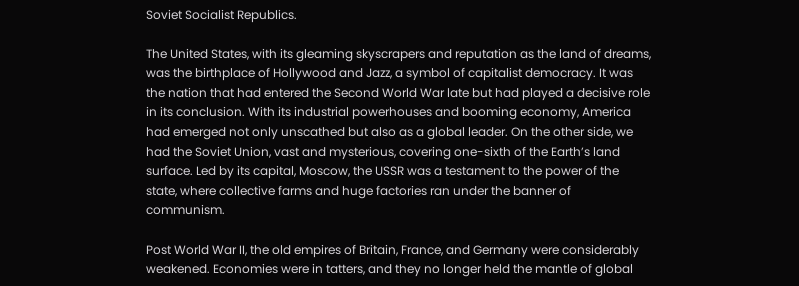Soviet Socialist Republics.

The United States, with its gleaming skyscrapers and reputation as the land of dreams, was the birthplace of Hollywood and Jazz, a symbol of capitalist democracy. It was the nation that had entered the Second World War late but had played a decisive role in its conclusion. With its industrial powerhouses and booming economy, America had emerged not only unscathed but also as a global leader. On the other side, we had the Soviet Union, vast and mysterious, covering one-sixth of the Earth’s land surface. Led by its capital, Moscow, the USSR was a testament to the power of the state, where collective farms and huge factories ran under the banner of communism.

Post World War II, the old empires of Britain, France, and Germany were considerably weakened. Economies were in tatters, and they no longer held the mantle of global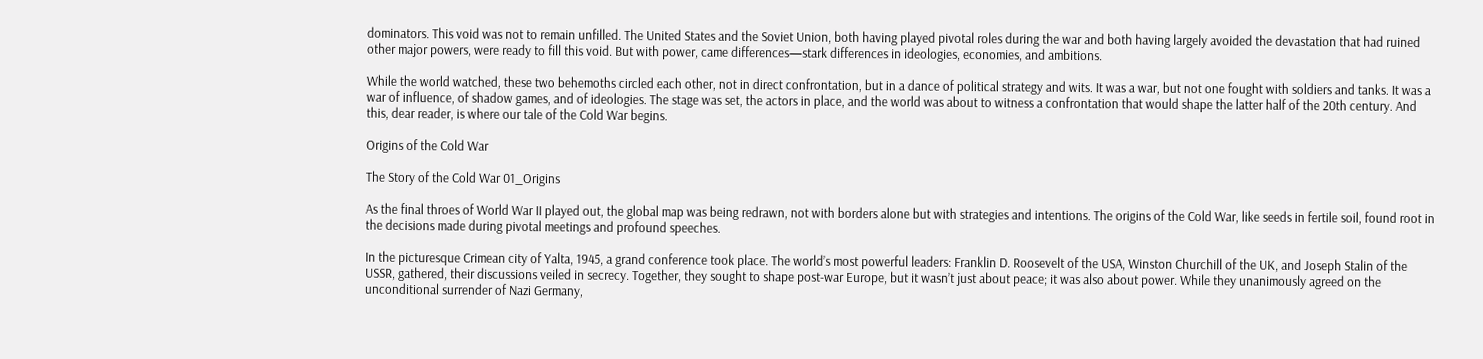dominators. This void was not to remain unfilled. The United States and the Soviet Union, both having played pivotal roles during the war and both having largely avoided the devastation that had ruined other major powers, were ready to fill this void. But with power, came differences—stark differences in ideologies, economies, and ambitions.

While the world watched, these two behemoths circled each other, not in direct confrontation, but in a dance of political strategy and wits. It was a war, but not one fought with soldiers and tanks. It was a war of influence, of shadow games, and of ideologies. The stage was set, the actors in place, and the world was about to witness a confrontation that would shape the latter half of the 20th century. And this, dear reader, is where our tale of the Cold War begins.

Origins of the Cold War

The Story of the Cold War 01_Origins

As the final throes of World War II played out, the global map was being redrawn, not with borders alone but with strategies and intentions. The origins of the Cold War, like seeds in fertile soil, found root in the decisions made during pivotal meetings and profound speeches.

In the picturesque Crimean city of Yalta, 1945, a grand conference took place. The world’s most powerful leaders: Franklin D. Roosevelt of the USA, Winston Churchill of the UK, and Joseph Stalin of the USSR, gathered, their discussions veiled in secrecy. Together, they sought to shape post-war Europe, but it wasn’t just about peace; it was also about power. While they unanimously agreed on the unconditional surrender of Nazi Germany,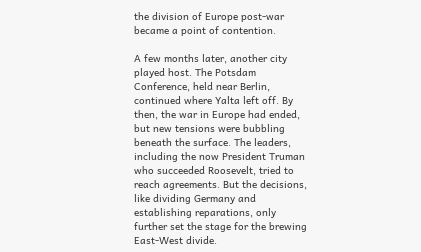the division of Europe post-war became a point of contention.

A few months later, another city played host. The Potsdam Conference, held near Berlin, continued where Yalta left off. By then, the war in Europe had ended, but new tensions were bubbling beneath the surface. The leaders, including the now President Truman who succeeded Roosevelt, tried to reach agreements. But the decisions, like dividing Germany and establishing reparations, only further set the stage for the brewing East-West divide.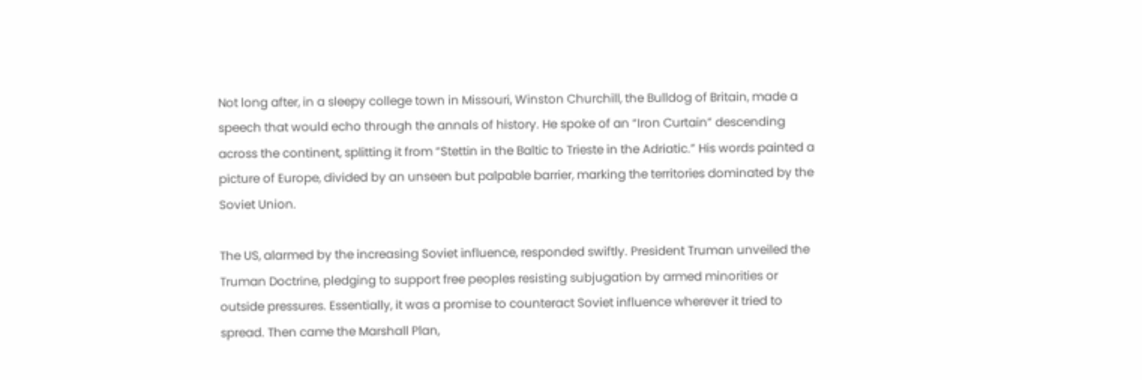Not long after, in a sleepy college town in Missouri, Winston Churchill, the Bulldog of Britain, made a speech that would echo through the annals of history. He spoke of an “Iron Curtain” descending across the continent, splitting it from “Stettin in the Baltic to Trieste in the Adriatic.” His words painted a picture of Europe, divided by an unseen but palpable barrier, marking the territories dominated by the Soviet Union.

The US, alarmed by the increasing Soviet influence, responded swiftly. President Truman unveiled the Truman Doctrine, pledging to support free peoples resisting subjugation by armed minorities or outside pressures. Essentially, it was a promise to counteract Soviet influence wherever it tried to spread. Then came the Marshall Plan,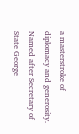a masterstroke of diplomacy and generosity. Named after Secretary of State George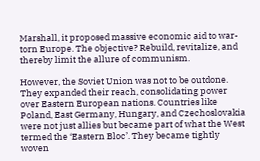Marshall, it proposed massive economic aid to war-torn Europe. The objective? Rebuild, revitalize, and thereby limit the allure of communism.

However, the Soviet Union was not to be outdone. They expanded their reach, consolidating power over Eastern European nations. Countries like Poland, East Germany, Hungary, and Czechoslovakia were not just allies but became part of what the West termed the ‘Eastern Bloc’. They became tightly woven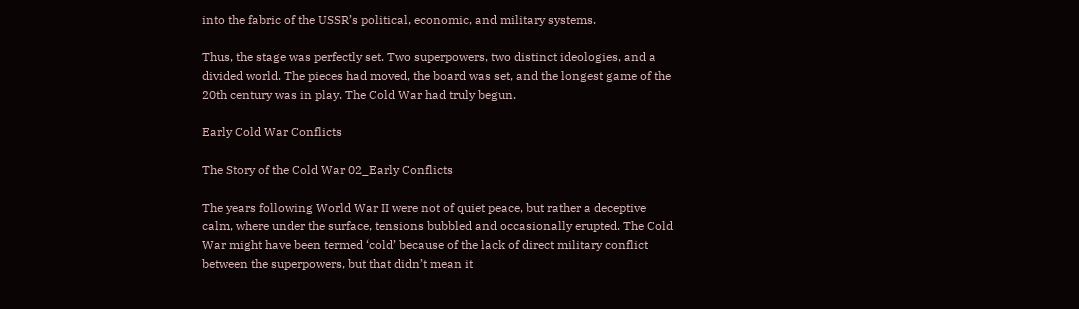into the fabric of the USSR’s political, economic, and military systems.

Thus, the stage was perfectly set. Two superpowers, two distinct ideologies, and a divided world. The pieces had moved, the board was set, and the longest game of the 20th century was in play. The Cold War had truly begun.

Early Cold War Conflicts

The Story of the Cold War 02_Early Conflicts

The years following World War II were not of quiet peace, but rather a deceptive calm, where under the surface, tensions bubbled and occasionally erupted. The Cold War might have been termed ‘cold’ because of the lack of direct military conflict between the superpowers, but that didn’t mean it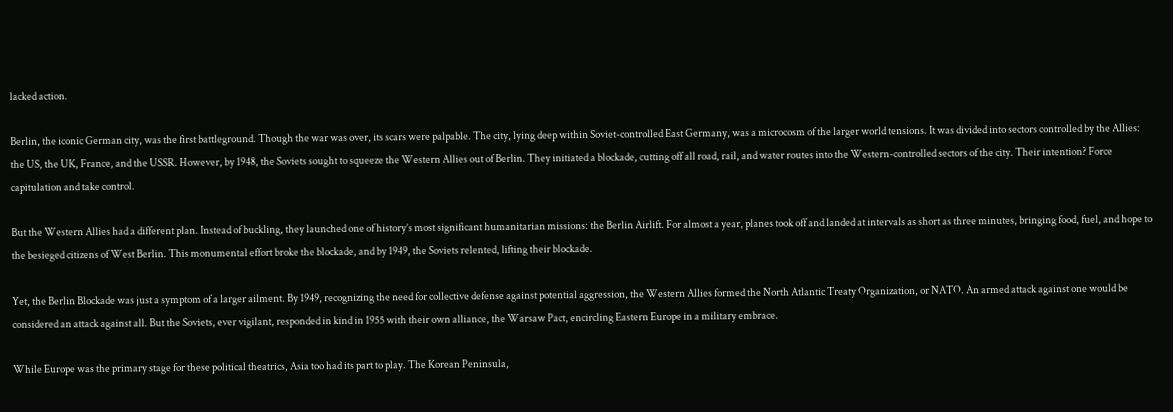lacked action.

Berlin, the iconic German city, was the first battleground. Though the war was over, its scars were palpable. The city, lying deep within Soviet-controlled East Germany, was a microcosm of the larger world tensions. It was divided into sectors controlled by the Allies: the US, the UK, France, and the USSR. However, by 1948, the Soviets sought to squeeze the Western Allies out of Berlin. They initiated a blockade, cutting off all road, rail, and water routes into the Western-controlled sectors of the city. Their intention? Force capitulation and take control.

But the Western Allies had a different plan. Instead of buckling, they launched one of history’s most significant humanitarian missions: the Berlin Airlift. For almost a year, planes took off and landed at intervals as short as three minutes, bringing food, fuel, and hope to the besieged citizens of West Berlin. This monumental effort broke the blockade, and by 1949, the Soviets relented, lifting their blockade.

Yet, the Berlin Blockade was just a symptom of a larger ailment. By 1949, recognizing the need for collective defense against potential aggression, the Western Allies formed the North Atlantic Treaty Organization, or NATO. An armed attack against one would be considered an attack against all. But the Soviets, ever vigilant, responded in kind in 1955 with their own alliance, the Warsaw Pact, encircling Eastern Europe in a military embrace.

While Europe was the primary stage for these political theatrics, Asia too had its part to play. The Korean Peninsula,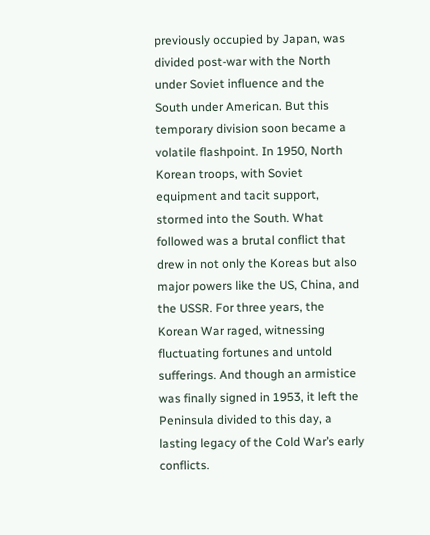previously occupied by Japan, was divided post-war with the North under Soviet influence and the South under American. But this temporary division soon became a volatile flashpoint. In 1950, North Korean troops, with Soviet equipment and tacit support, stormed into the South. What followed was a brutal conflict that drew in not only the Koreas but also major powers like the US, China, and the USSR. For three years, the Korean War raged, witnessing fluctuating fortunes and untold sufferings. And though an armistice was finally signed in 1953, it left the Peninsula divided to this day, a lasting legacy of the Cold War’s early conflicts.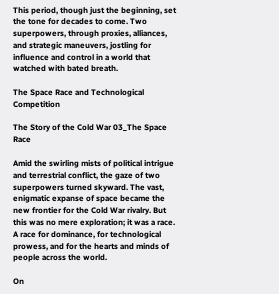This period, though just the beginning, set the tone for decades to come. Two superpowers, through proxies, alliances, and strategic maneuvers, jostling for influence and control in a world that watched with bated breath.

The Space Race and Technological Competition

The Story of the Cold War 03_The Space Race

Amid the swirling mists of political intrigue and terrestrial conflict, the gaze of two superpowers turned skyward. The vast, enigmatic expanse of space became the new frontier for the Cold War rivalry. But this was no mere exploration; it was a race. A race for dominance, for technological prowess, and for the hearts and minds of people across the world.

On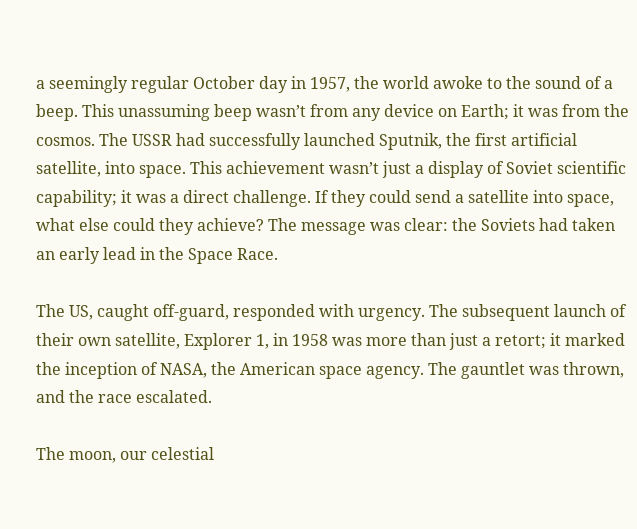a seemingly regular October day in 1957, the world awoke to the sound of a beep. This unassuming beep wasn’t from any device on Earth; it was from the cosmos. The USSR had successfully launched Sputnik, the first artificial satellite, into space. This achievement wasn’t just a display of Soviet scientific capability; it was a direct challenge. If they could send a satellite into space, what else could they achieve? The message was clear: the Soviets had taken an early lead in the Space Race.

The US, caught off-guard, responded with urgency. The subsequent launch of their own satellite, Explorer 1, in 1958 was more than just a retort; it marked the inception of NASA, the American space agency. The gauntlet was thrown, and the race escalated.

The moon, our celestial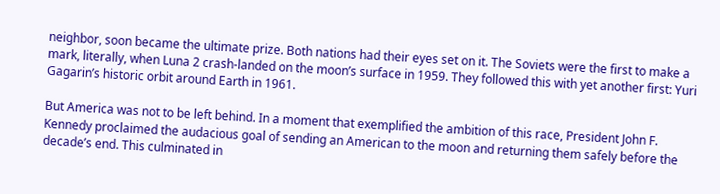neighbor, soon became the ultimate prize. Both nations had their eyes set on it. The Soviets were the first to make a mark, literally, when Luna 2 crash-landed on the moon’s surface in 1959. They followed this with yet another first: Yuri Gagarin’s historic orbit around Earth in 1961.

But America was not to be left behind. In a moment that exemplified the ambition of this race, President John F. Kennedy proclaimed the audacious goal of sending an American to the moon and returning them safely before the decade’s end. This culminated in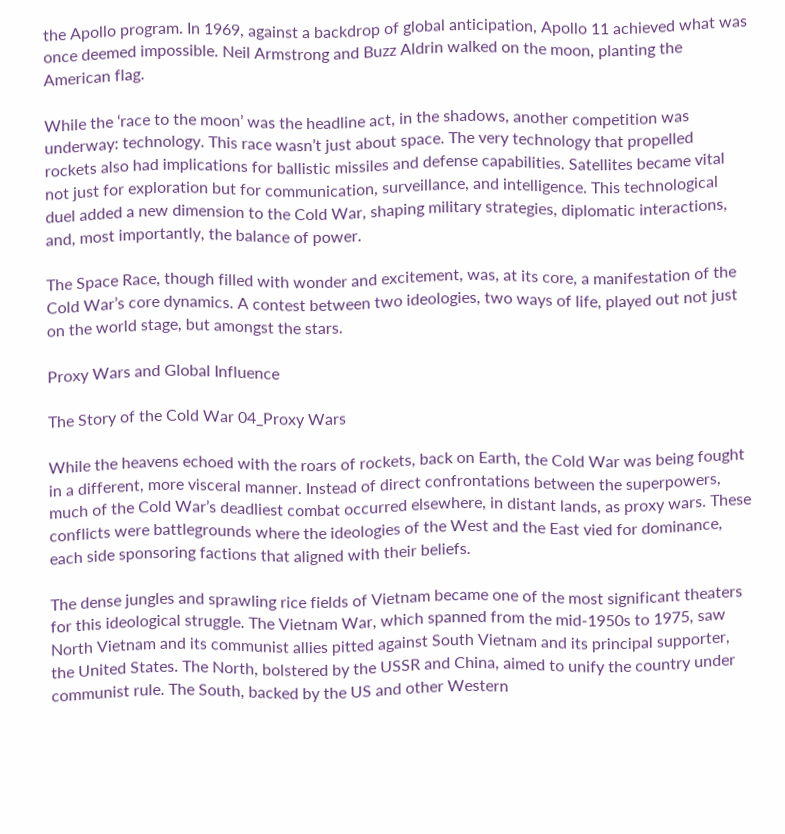the Apollo program. In 1969, against a backdrop of global anticipation, Apollo 11 achieved what was once deemed impossible. Neil Armstrong and Buzz Aldrin walked on the moon, planting the American flag.

While the ‘race to the moon’ was the headline act, in the shadows, another competition was underway: technology. This race wasn’t just about space. The very technology that propelled rockets also had implications for ballistic missiles and defense capabilities. Satellites became vital not just for exploration but for communication, surveillance, and intelligence. This technological duel added a new dimension to the Cold War, shaping military strategies, diplomatic interactions, and, most importantly, the balance of power.

The Space Race, though filled with wonder and excitement, was, at its core, a manifestation of the Cold War’s core dynamics. A contest between two ideologies, two ways of life, played out not just on the world stage, but amongst the stars.

Proxy Wars and Global Influence

The Story of the Cold War 04_Proxy Wars

While the heavens echoed with the roars of rockets, back on Earth, the Cold War was being fought in a different, more visceral manner. Instead of direct confrontations between the superpowers, much of the Cold War’s deadliest combat occurred elsewhere, in distant lands, as proxy wars. These conflicts were battlegrounds where the ideologies of the West and the East vied for dominance, each side sponsoring factions that aligned with their beliefs.

The dense jungles and sprawling rice fields of Vietnam became one of the most significant theaters for this ideological struggle. The Vietnam War, which spanned from the mid-1950s to 1975, saw North Vietnam and its communist allies pitted against South Vietnam and its principal supporter, the United States. The North, bolstered by the USSR and China, aimed to unify the country under communist rule. The South, backed by the US and other Western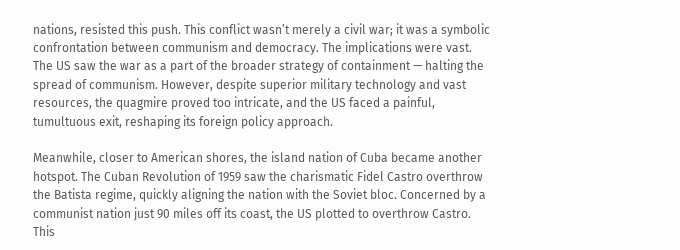nations, resisted this push. This conflict wasn’t merely a civil war; it was a symbolic confrontation between communism and democracy. The implications were vast. The US saw the war as a part of the broader strategy of containment — halting the spread of communism. However, despite superior military technology and vast resources, the quagmire proved too intricate, and the US faced a painful, tumultuous exit, reshaping its foreign policy approach.

Meanwhile, closer to American shores, the island nation of Cuba became another hotspot. The Cuban Revolution of 1959 saw the charismatic Fidel Castro overthrow the Batista regime, quickly aligning the nation with the Soviet bloc. Concerned by a communist nation just 90 miles off its coast, the US plotted to overthrow Castro. This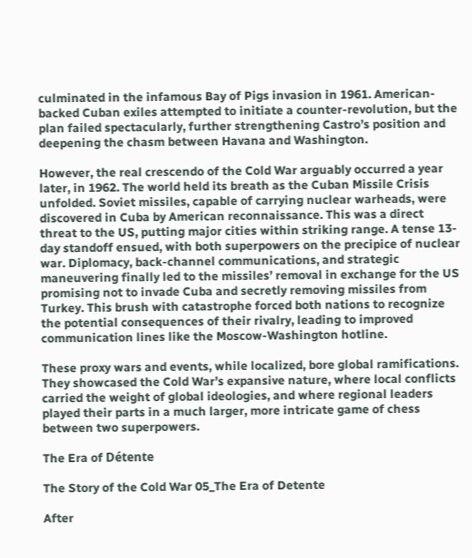culminated in the infamous Bay of Pigs invasion in 1961. American-backed Cuban exiles attempted to initiate a counter-revolution, but the plan failed spectacularly, further strengthening Castro’s position and deepening the chasm between Havana and Washington.

However, the real crescendo of the Cold War arguably occurred a year later, in 1962. The world held its breath as the Cuban Missile Crisis unfolded. Soviet missiles, capable of carrying nuclear warheads, were discovered in Cuba by American reconnaissance. This was a direct threat to the US, putting major cities within striking range. A tense 13-day standoff ensued, with both superpowers on the precipice of nuclear war. Diplomacy, back-channel communications, and strategic maneuvering finally led to the missiles’ removal in exchange for the US promising not to invade Cuba and secretly removing missiles from Turkey. This brush with catastrophe forced both nations to recognize the potential consequences of their rivalry, leading to improved communication lines like the Moscow-Washington hotline.

These proxy wars and events, while localized, bore global ramifications. They showcased the Cold War’s expansive nature, where local conflicts carried the weight of global ideologies, and where regional leaders played their parts in a much larger, more intricate game of chess between two superpowers.

The Era of Détente

The Story of the Cold War 05_The Era of Detente

After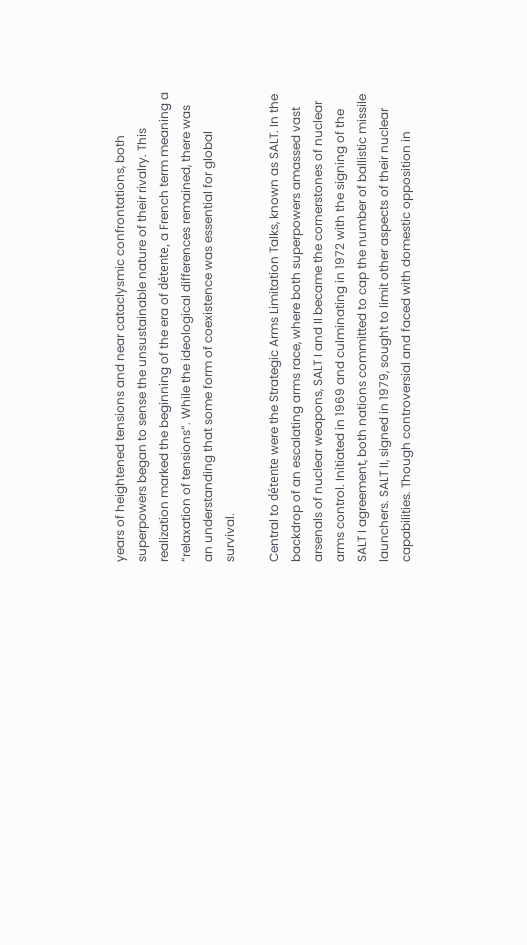years of heightened tensions and near cataclysmic confrontations, both superpowers began to sense the unsustainable nature of their rivalry. This realization marked the beginning of the era of détente, a French term meaning a “relaxation of tensions”. While the ideological differences remained, there was an understanding that some form of coexistence was essential for global survival.

Central to détente were the Strategic Arms Limitation Talks, known as SALT. In the backdrop of an escalating arms race, where both superpowers amassed vast arsenals of nuclear weapons, SALT I and II became the cornerstones of nuclear arms control. Initiated in 1969 and culminating in 1972 with the signing of the SALT I agreement, both nations committed to cap the number of ballistic missile launchers. SALT II, signed in 1979, sought to limit other aspects of their nuclear capabilities. Though controversial and faced with domestic opposition in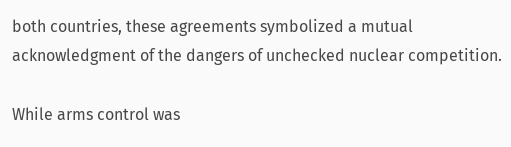both countries, these agreements symbolized a mutual acknowledgment of the dangers of unchecked nuclear competition.

While arms control was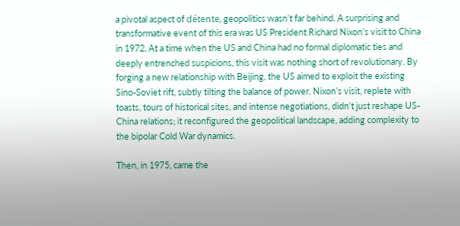a pivotal aspect of détente, geopolitics wasn’t far behind. A surprising and transformative event of this era was US President Richard Nixon’s visit to China in 1972. At a time when the US and China had no formal diplomatic ties and deeply entrenched suspicions, this visit was nothing short of revolutionary. By forging a new relationship with Beijing, the US aimed to exploit the existing Sino-Soviet rift, subtly tilting the balance of power. Nixon’s visit, replete with toasts, tours of historical sites, and intense negotiations, didn’t just reshape US-China relations; it reconfigured the geopolitical landscape, adding complexity to the bipolar Cold War dynamics.

Then, in 1975, came the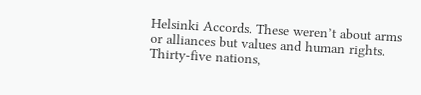Helsinki Accords. These weren’t about arms or alliances but values and human rights. Thirty-five nations,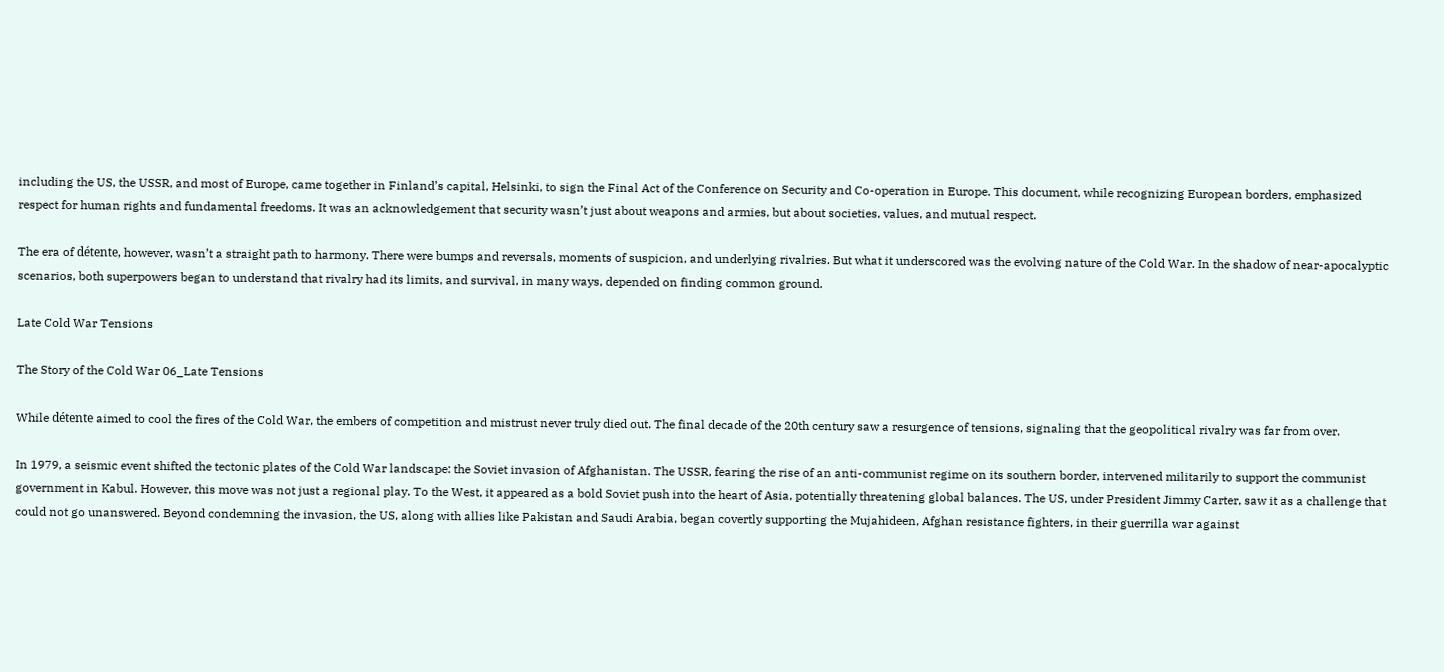including the US, the USSR, and most of Europe, came together in Finland’s capital, Helsinki, to sign the Final Act of the Conference on Security and Co-operation in Europe. This document, while recognizing European borders, emphasized respect for human rights and fundamental freedoms. It was an acknowledgement that security wasn’t just about weapons and armies, but about societies, values, and mutual respect.

The era of détente, however, wasn’t a straight path to harmony. There were bumps and reversals, moments of suspicion, and underlying rivalries. But what it underscored was the evolving nature of the Cold War. In the shadow of near-apocalyptic scenarios, both superpowers began to understand that rivalry had its limits, and survival, in many ways, depended on finding common ground.

Late Cold War Tensions

The Story of the Cold War 06_Late Tensions

While détente aimed to cool the fires of the Cold War, the embers of competition and mistrust never truly died out. The final decade of the 20th century saw a resurgence of tensions, signaling that the geopolitical rivalry was far from over.

In 1979, a seismic event shifted the tectonic plates of the Cold War landscape: the Soviet invasion of Afghanistan. The USSR, fearing the rise of an anti-communist regime on its southern border, intervened militarily to support the communist government in Kabul. However, this move was not just a regional play. To the West, it appeared as a bold Soviet push into the heart of Asia, potentially threatening global balances. The US, under President Jimmy Carter, saw it as a challenge that could not go unanswered. Beyond condemning the invasion, the US, along with allies like Pakistan and Saudi Arabia, began covertly supporting the Mujahideen, Afghan resistance fighters, in their guerrilla war against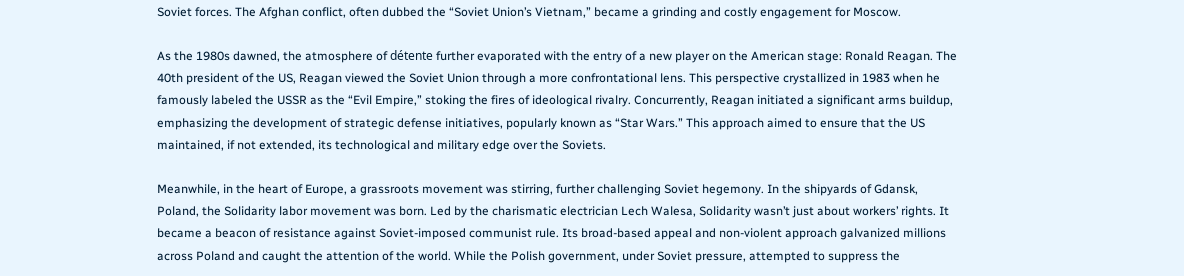Soviet forces. The Afghan conflict, often dubbed the “Soviet Union’s Vietnam,” became a grinding and costly engagement for Moscow.

As the 1980s dawned, the atmosphere of détente further evaporated with the entry of a new player on the American stage: Ronald Reagan. The 40th president of the US, Reagan viewed the Soviet Union through a more confrontational lens. This perspective crystallized in 1983 when he famously labeled the USSR as the “Evil Empire,” stoking the fires of ideological rivalry. Concurrently, Reagan initiated a significant arms buildup, emphasizing the development of strategic defense initiatives, popularly known as “Star Wars.” This approach aimed to ensure that the US maintained, if not extended, its technological and military edge over the Soviets.

Meanwhile, in the heart of Europe, a grassroots movement was stirring, further challenging Soviet hegemony. In the shipyards of Gdansk, Poland, the Solidarity labor movement was born. Led by the charismatic electrician Lech Walesa, Solidarity wasn’t just about workers’ rights. It became a beacon of resistance against Soviet-imposed communist rule. Its broad-based appeal and non-violent approach galvanized millions across Poland and caught the attention of the world. While the Polish government, under Soviet pressure, attempted to suppress the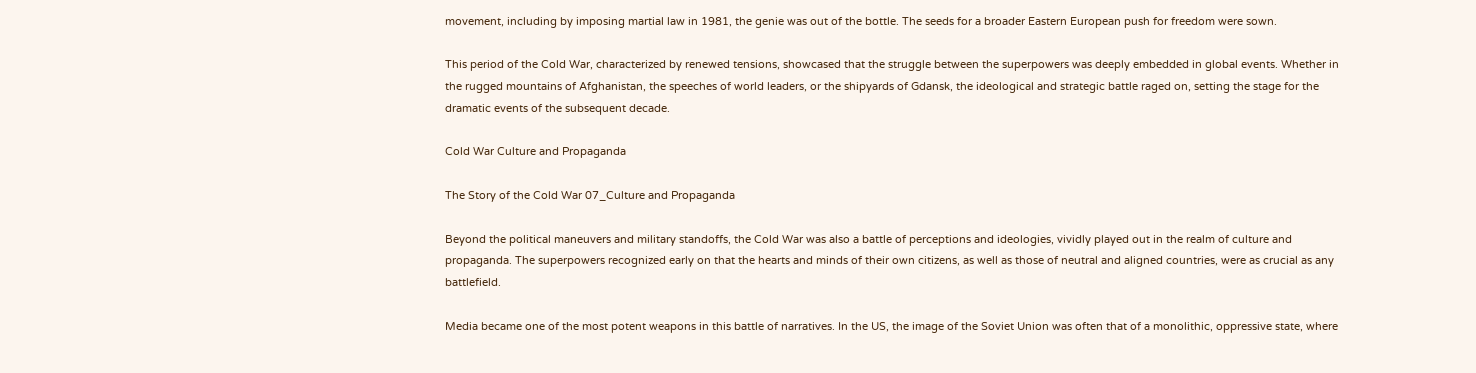movement, including by imposing martial law in 1981, the genie was out of the bottle. The seeds for a broader Eastern European push for freedom were sown.

This period of the Cold War, characterized by renewed tensions, showcased that the struggle between the superpowers was deeply embedded in global events. Whether in the rugged mountains of Afghanistan, the speeches of world leaders, or the shipyards of Gdansk, the ideological and strategic battle raged on, setting the stage for the dramatic events of the subsequent decade.

Cold War Culture and Propaganda

The Story of the Cold War 07_Culture and Propaganda

Beyond the political maneuvers and military standoffs, the Cold War was also a battle of perceptions and ideologies, vividly played out in the realm of culture and propaganda. The superpowers recognized early on that the hearts and minds of their own citizens, as well as those of neutral and aligned countries, were as crucial as any battlefield.

Media became one of the most potent weapons in this battle of narratives. In the US, the image of the Soviet Union was often that of a monolithic, oppressive state, where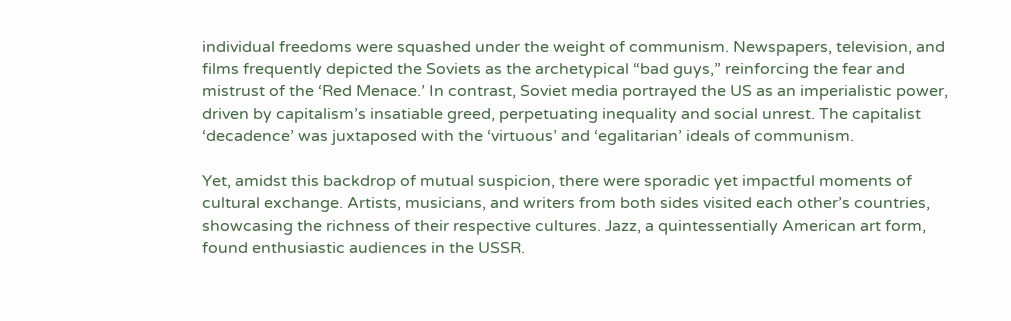individual freedoms were squashed under the weight of communism. Newspapers, television, and films frequently depicted the Soviets as the archetypical “bad guys,” reinforcing the fear and mistrust of the ‘Red Menace.’ In contrast, Soviet media portrayed the US as an imperialistic power, driven by capitalism’s insatiable greed, perpetuating inequality and social unrest. The capitalist ‘decadence’ was juxtaposed with the ‘virtuous’ and ‘egalitarian’ ideals of communism.

Yet, amidst this backdrop of mutual suspicion, there were sporadic yet impactful moments of cultural exchange. Artists, musicians, and writers from both sides visited each other’s countries, showcasing the richness of their respective cultures. Jazz, a quintessentially American art form, found enthusiastic audiences in the USSR.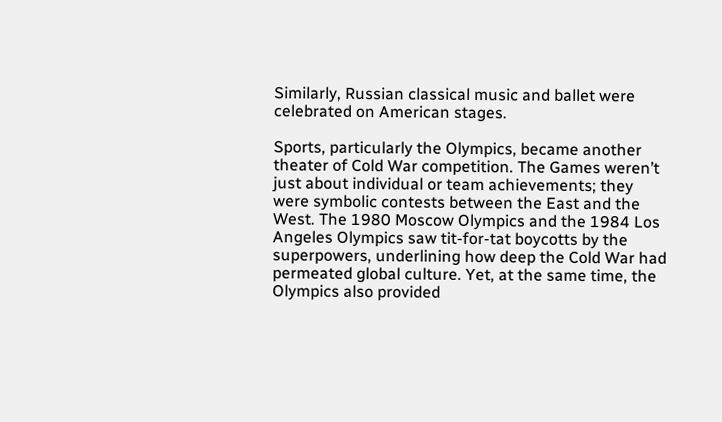Similarly, Russian classical music and ballet were celebrated on American stages.

Sports, particularly the Olympics, became another theater of Cold War competition. The Games weren’t just about individual or team achievements; they were symbolic contests between the East and the West. The 1980 Moscow Olympics and the 1984 Los Angeles Olympics saw tit-for-tat boycotts by the superpowers, underlining how deep the Cold War had permeated global culture. Yet, at the same time, the Olympics also provided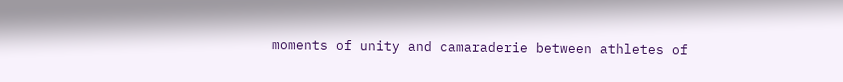moments of unity and camaraderie between athletes of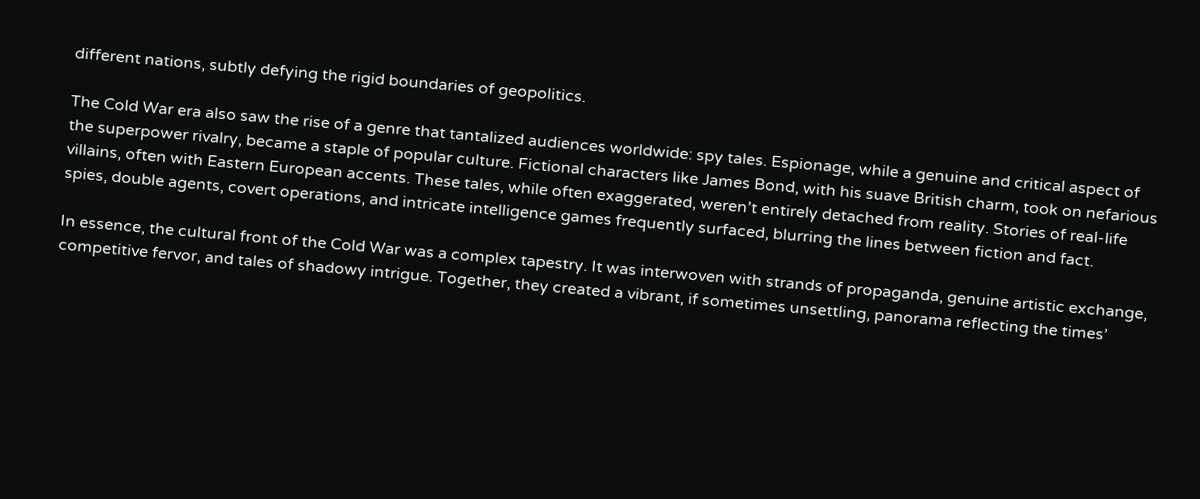different nations, subtly defying the rigid boundaries of geopolitics.

The Cold War era also saw the rise of a genre that tantalized audiences worldwide: spy tales. Espionage, while a genuine and critical aspect of the superpower rivalry, became a staple of popular culture. Fictional characters like James Bond, with his suave British charm, took on nefarious villains, often with Eastern European accents. These tales, while often exaggerated, weren’t entirely detached from reality. Stories of real-life spies, double agents, covert operations, and intricate intelligence games frequently surfaced, blurring the lines between fiction and fact.

In essence, the cultural front of the Cold War was a complex tapestry. It was interwoven with strands of propaganda, genuine artistic exchange, competitive fervor, and tales of shadowy intrigue. Together, they created a vibrant, if sometimes unsettling, panorama reflecting the times’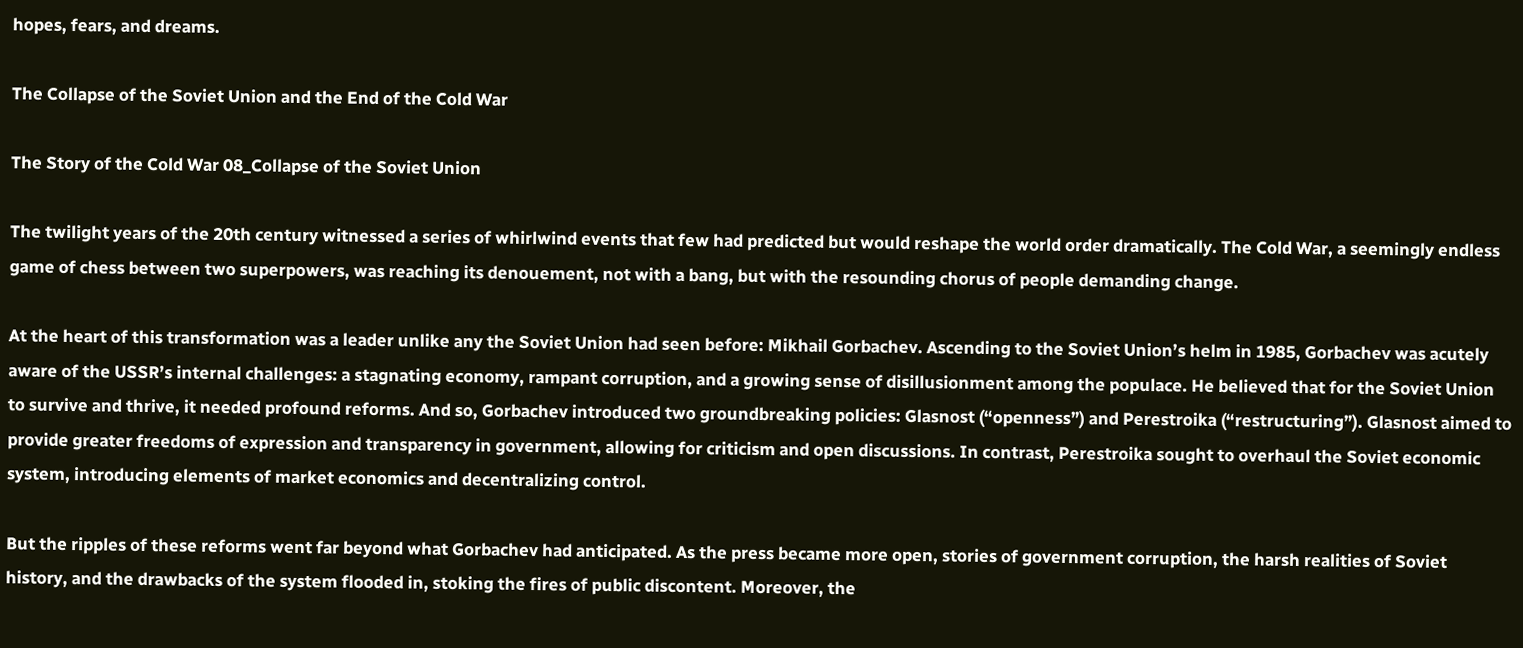hopes, fears, and dreams.

The Collapse of the Soviet Union and the End of the Cold War

The Story of the Cold War 08_Collapse of the Soviet Union

The twilight years of the 20th century witnessed a series of whirlwind events that few had predicted but would reshape the world order dramatically. The Cold War, a seemingly endless game of chess between two superpowers, was reaching its denouement, not with a bang, but with the resounding chorus of people demanding change.

At the heart of this transformation was a leader unlike any the Soviet Union had seen before: Mikhail Gorbachev. Ascending to the Soviet Union’s helm in 1985, Gorbachev was acutely aware of the USSR’s internal challenges: a stagnating economy, rampant corruption, and a growing sense of disillusionment among the populace. He believed that for the Soviet Union to survive and thrive, it needed profound reforms. And so, Gorbachev introduced two groundbreaking policies: Glasnost (“openness”) and Perestroika (“restructuring”). Glasnost aimed to provide greater freedoms of expression and transparency in government, allowing for criticism and open discussions. In contrast, Perestroika sought to overhaul the Soviet economic system, introducing elements of market economics and decentralizing control.

But the ripples of these reforms went far beyond what Gorbachev had anticipated. As the press became more open, stories of government corruption, the harsh realities of Soviet history, and the drawbacks of the system flooded in, stoking the fires of public discontent. Moreover, the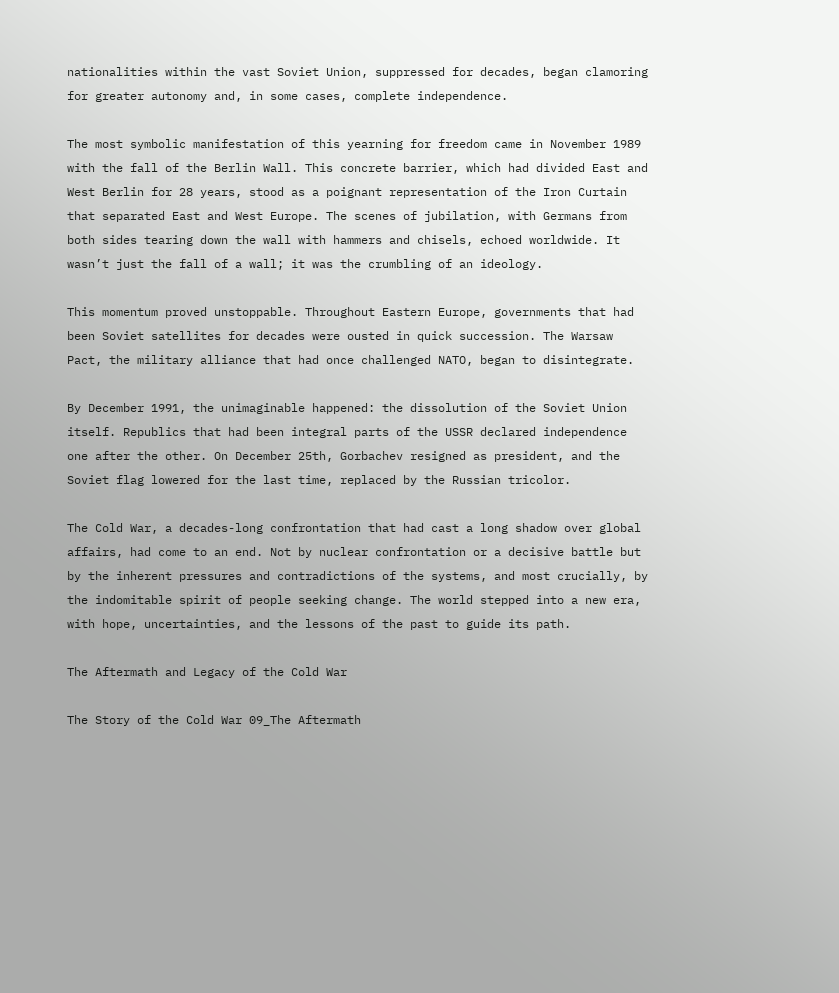nationalities within the vast Soviet Union, suppressed for decades, began clamoring for greater autonomy and, in some cases, complete independence.

The most symbolic manifestation of this yearning for freedom came in November 1989 with the fall of the Berlin Wall. This concrete barrier, which had divided East and West Berlin for 28 years, stood as a poignant representation of the Iron Curtain that separated East and West Europe. The scenes of jubilation, with Germans from both sides tearing down the wall with hammers and chisels, echoed worldwide. It wasn’t just the fall of a wall; it was the crumbling of an ideology.

This momentum proved unstoppable. Throughout Eastern Europe, governments that had been Soviet satellites for decades were ousted in quick succession. The Warsaw Pact, the military alliance that had once challenged NATO, began to disintegrate.

By December 1991, the unimaginable happened: the dissolution of the Soviet Union itself. Republics that had been integral parts of the USSR declared independence one after the other. On December 25th, Gorbachev resigned as president, and the Soviet flag lowered for the last time, replaced by the Russian tricolor.

The Cold War, a decades-long confrontation that had cast a long shadow over global affairs, had come to an end. Not by nuclear confrontation or a decisive battle but by the inherent pressures and contradictions of the systems, and most crucially, by the indomitable spirit of people seeking change. The world stepped into a new era, with hope, uncertainties, and the lessons of the past to guide its path.

The Aftermath and Legacy of the Cold War

The Story of the Cold War 09_The Aftermath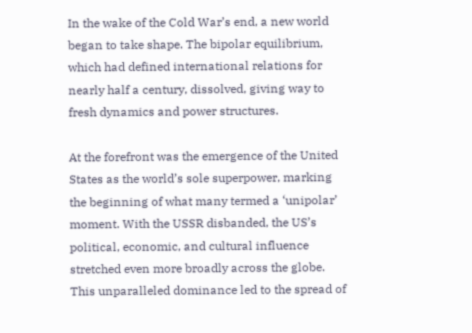In the wake of the Cold War’s end, a new world began to take shape. The bipolar equilibrium, which had defined international relations for nearly half a century, dissolved, giving way to fresh dynamics and power structures.

At the forefront was the emergence of the United States as the world’s sole superpower, marking the beginning of what many termed a ‘unipolar’ moment. With the USSR disbanded, the US’s political, economic, and cultural influence stretched even more broadly across the globe. This unparalleled dominance led to the spread of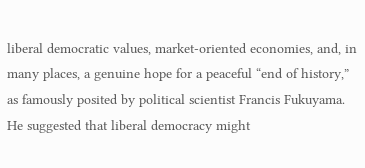liberal democratic values, market-oriented economies, and, in many places, a genuine hope for a peaceful “end of history,” as famously posited by political scientist Francis Fukuyama. He suggested that liberal democracy might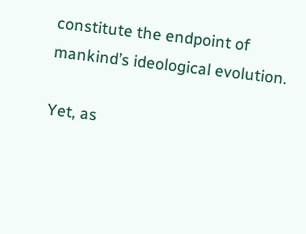constitute the endpoint of mankind’s ideological evolution.

Yet, as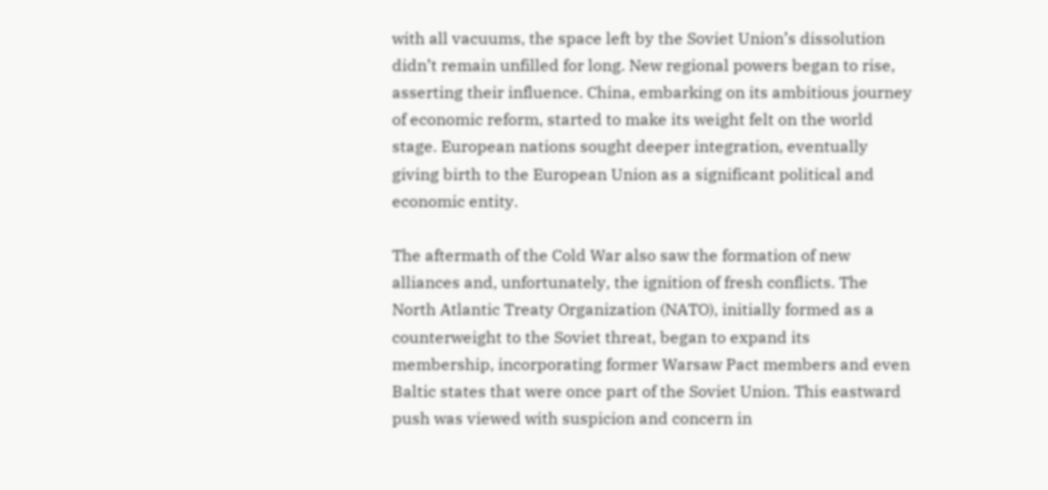with all vacuums, the space left by the Soviet Union’s dissolution didn’t remain unfilled for long. New regional powers began to rise, asserting their influence. China, embarking on its ambitious journey of economic reform, started to make its weight felt on the world stage. European nations sought deeper integration, eventually giving birth to the European Union as a significant political and economic entity.

The aftermath of the Cold War also saw the formation of new alliances and, unfortunately, the ignition of fresh conflicts. The North Atlantic Treaty Organization (NATO), initially formed as a counterweight to the Soviet threat, began to expand its membership, incorporating former Warsaw Pact members and even Baltic states that were once part of the Soviet Union. This eastward push was viewed with suspicion and concern in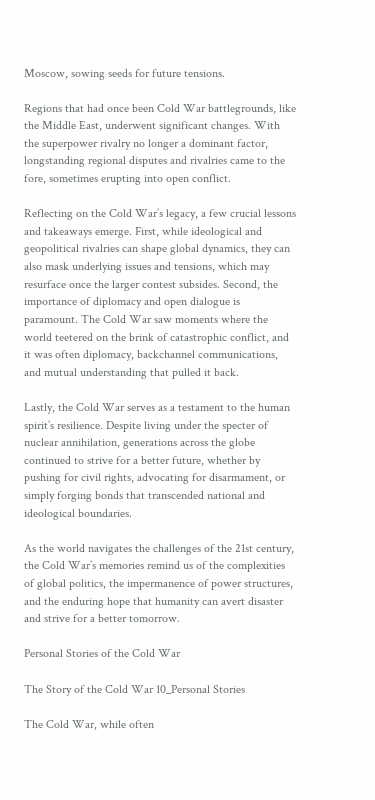Moscow, sowing seeds for future tensions.

Regions that had once been Cold War battlegrounds, like the Middle East, underwent significant changes. With the superpower rivalry no longer a dominant factor, longstanding regional disputes and rivalries came to the fore, sometimes erupting into open conflict.

Reflecting on the Cold War’s legacy, a few crucial lessons and takeaways emerge. First, while ideological and geopolitical rivalries can shape global dynamics, they can also mask underlying issues and tensions, which may resurface once the larger contest subsides. Second, the importance of diplomacy and open dialogue is paramount. The Cold War saw moments where the world teetered on the brink of catastrophic conflict, and it was often diplomacy, backchannel communications, and mutual understanding that pulled it back.

Lastly, the Cold War serves as a testament to the human spirit’s resilience. Despite living under the specter of nuclear annihilation, generations across the globe continued to strive for a better future, whether by pushing for civil rights, advocating for disarmament, or simply forging bonds that transcended national and ideological boundaries.

As the world navigates the challenges of the 21st century, the Cold War’s memories remind us of the complexities of global politics, the impermanence of power structures, and the enduring hope that humanity can avert disaster and strive for a better tomorrow.

Personal Stories of the Cold War

The Story of the Cold War 10_Personal Stories

The Cold War, while often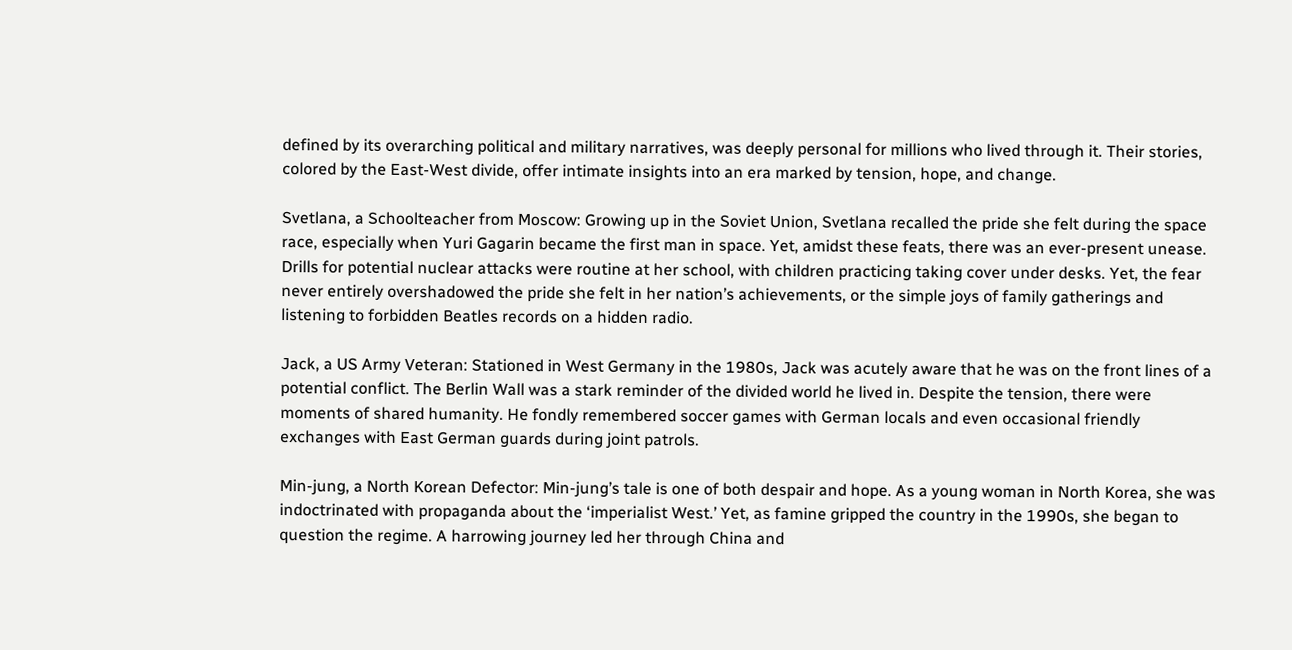defined by its overarching political and military narratives, was deeply personal for millions who lived through it. Their stories, colored by the East-West divide, offer intimate insights into an era marked by tension, hope, and change.

Svetlana, a Schoolteacher from Moscow: Growing up in the Soviet Union, Svetlana recalled the pride she felt during the space race, especially when Yuri Gagarin became the first man in space. Yet, amidst these feats, there was an ever-present unease. Drills for potential nuclear attacks were routine at her school, with children practicing taking cover under desks. Yet, the fear never entirely overshadowed the pride she felt in her nation’s achievements, or the simple joys of family gatherings and listening to forbidden Beatles records on a hidden radio.

Jack, a US Army Veteran: Stationed in West Germany in the 1980s, Jack was acutely aware that he was on the front lines of a potential conflict. The Berlin Wall was a stark reminder of the divided world he lived in. Despite the tension, there were moments of shared humanity. He fondly remembered soccer games with German locals and even occasional friendly exchanges with East German guards during joint patrols.

Min-jung, a North Korean Defector: Min-jung’s tale is one of both despair and hope. As a young woman in North Korea, she was indoctrinated with propaganda about the ‘imperialist West.’ Yet, as famine gripped the country in the 1990s, she began to question the regime. A harrowing journey led her through China and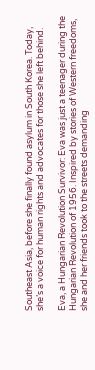Southeast Asia, before she finally found asylum in South Korea. Today, she’s a voice for human rights and advocates for those she left behind.

Eva, a Hungarian Revolution Survivor: Eva was just a teenager during the Hungarian Revolution of 1956. Inspired by stories of Western freedoms, she and her friends took to the streets demanding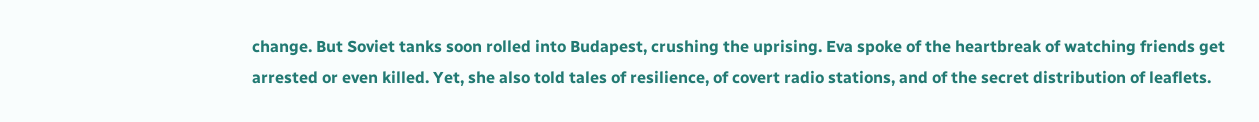change. But Soviet tanks soon rolled into Budapest, crushing the uprising. Eva spoke of the heartbreak of watching friends get arrested or even killed. Yet, she also told tales of resilience, of covert radio stations, and of the secret distribution of leaflets.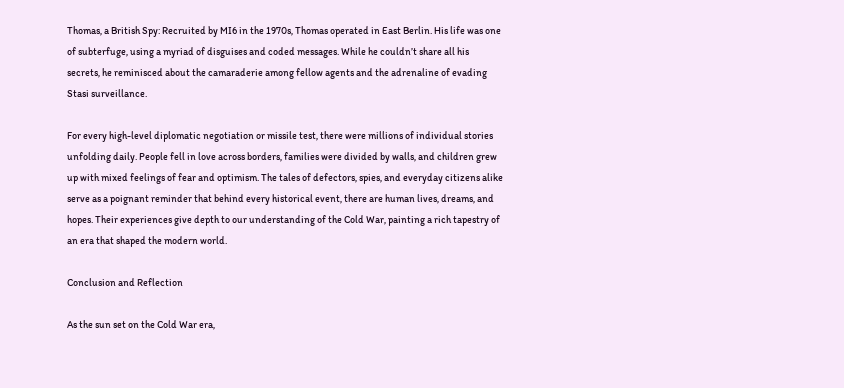Thomas, a British Spy: Recruited by MI6 in the 1970s, Thomas operated in East Berlin. His life was one of subterfuge, using a myriad of disguises and coded messages. While he couldn’t share all his secrets, he reminisced about the camaraderie among fellow agents and the adrenaline of evading Stasi surveillance.

For every high-level diplomatic negotiation or missile test, there were millions of individual stories unfolding daily. People fell in love across borders, families were divided by walls, and children grew up with mixed feelings of fear and optimism. The tales of defectors, spies, and everyday citizens alike serve as a poignant reminder that behind every historical event, there are human lives, dreams, and hopes. Their experiences give depth to our understanding of the Cold War, painting a rich tapestry of an era that shaped the modern world.

Conclusion and Reflection

As the sun set on the Cold War era,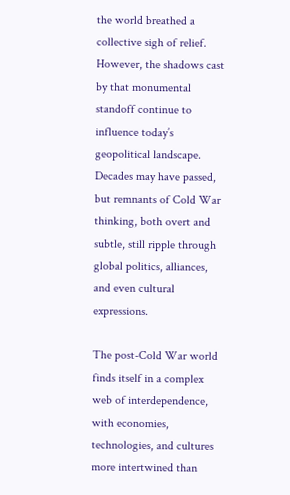the world breathed a collective sigh of relief. However, the shadows cast by that monumental standoff continue to influence today’s geopolitical landscape. Decades may have passed, but remnants of Cold War thinking, both overt and subtle, still ripple through global politics, alliances, and even cultural expressions.

The post-Cold War world finds itself in a complex web of interdependence, with economies, technologies, and cultures more intertwined than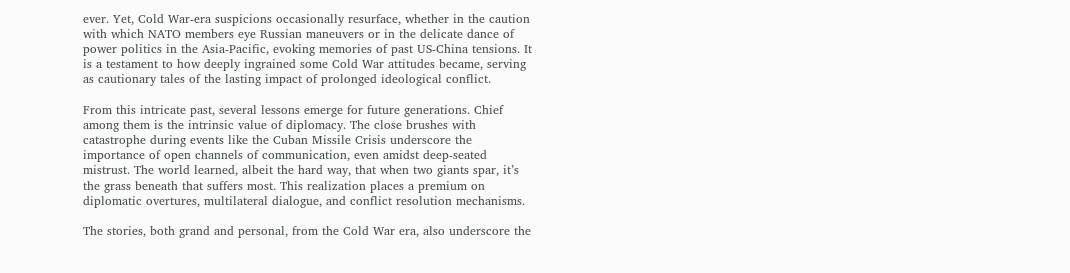ever. Yet, Cold War-era suspicions occasionally resurface, whether in the caution with which NATO members eye Russian maneuvers or in the delicate dance of power politics in the Asia-Pacific, evoking memories of past US-China tensions. It is a testament to how deeply ingrained some Cold War attitudes became, serving as cautionary tales of the lasting impact of prolonged ideological conflict.

From this intricate past, several lessons emerge for future generations. Chief among them is the intrinsic value of diplomacy. The close brushes with catastrophe during events like the Cuban Missile Crisis underscore the importance of open channels of communication, even amidst deep-seated mistrust. The world learned, albeit the hard way, that when two giants spar, it’s the grass beneath that suffers most. This realization places a premium on diplomatic overtures, multilateral dialogue, and conflict resolution mechanisms.

The stories, both grand and personal, from the Cold War era, also underscore the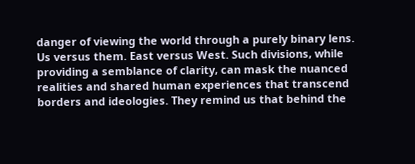danger of viewing the world through a purely binary lens. Us versus them. East versus West. Such divisions, while providing a semblance of clarity, can mask the nuanced realities and shared human experiences that transcend borders and ideologies. They remind us that behind the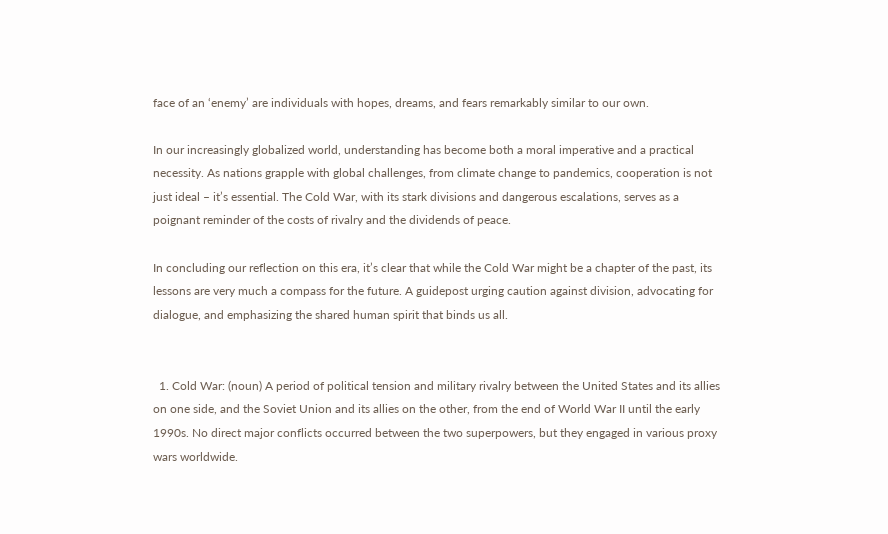face of an ‘enemy’ are individuals with hopes, dreams, and fears remarkably similar to our own.

In our increasingly globalized world, understanding has become both a moral imperative and a practical necessity. As nations grapple with global challenges, from climate change to pandemics, cooperation is not just ideal – it’s essential. The Cold War, with its stark divisions and dangerous escalations, serves as a poignant reminder of the costs of rivalry and the dividends of peace.

In concluding our reflection on this era, it’s clear that while the Cold War might be a chapter of the past, its lessons are very much a compass for the future. A guidepost urging caution against division, advocating for dialogue, and emphasizing the shared human spirit that binds us all.


  1. Cold War: (noun) A period of political tension and military rivalry between the United States and its allies on one side, and the Soviet Union and its allies on the other, from the end of World War II until the early 1990s. No direct major conflicts occurred between the two superpowers, but they engaged in various proxy wars worldwide.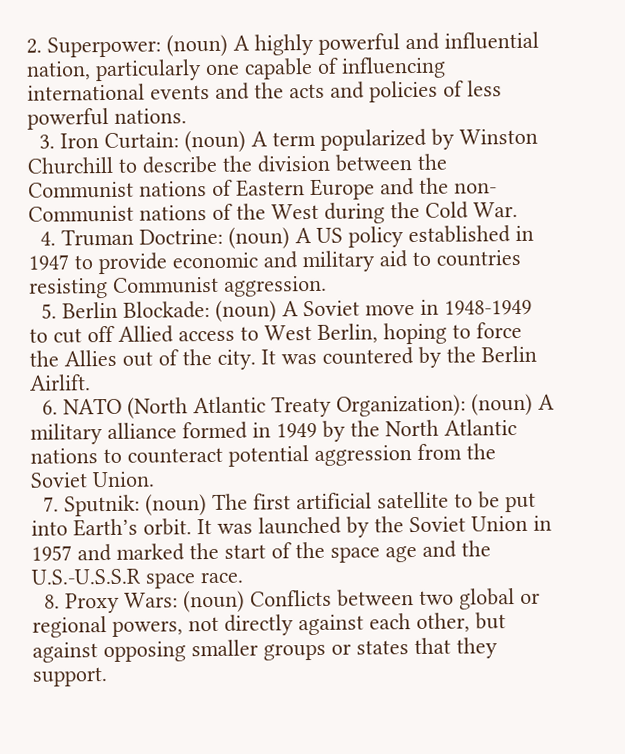2. Superpower: (noun) A highly powerful and influential nation, particularly one capable of influencing international events and the acts and policies of less powerful nations.
  3. Iron Curtain: (noun) A term popularized by Winston Churchill to describe the division between the Communist nations of Eastern Europe and the non-Communist nations of the West during the Cold War.
  4. Truman Doctrine: (noun) A US policy established in 1947 to provide economic and military aid to countries resisting Communist aggression.
  5. Berlin Blockade: (noun) A Soviet move in 1948-1949 to cut off Allied access to West Berlin, hoping to force the Allies out of the city. It was countered by the Berlin Airlift.
  6. NATO (North Atlantic Treaty Organization): (noun) A military alliance formed in 1949 by the North Atlantic nations to counteract potential aggression from the Soviet Union.
  7. Sputnik: (noun) The first artificial satellite to be put into Earth’s orbit. It was launched by the Soviet Union in 1957 and marked the start of the space age and the U.S.-U.S.S.R space race.
  8. Proxy Wars: (noun) Conflicts between two global or regional powers, not directly against each other, but against opposing smaller groups or states that they support.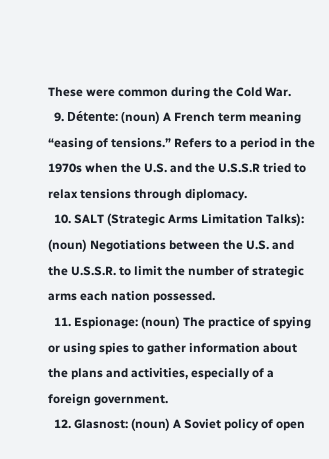These were common during the Cold War.
  9. Détente: (noun) A French term meaning “easing of tensions.” Refers to a period in the 1970s when the U.S. and the U.S.S.R tried to relax tensions through diplomacy.
  10. SALT (Strategic Arms Limitation Talks): (noun) Negotiations between the U.S. and the U.S.S.R. to limit the number of strategic arms each nation possessed.
  11. Espionage: (noun) The practice of spying or using spies to gather information about the plans and activities, especially of a foreign government.
  12. Glasnost: (noun) A Soviet policy of open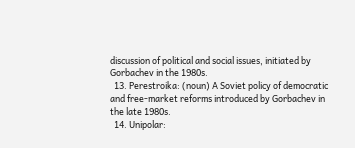discussion of political and social issues, initiated by Gorbachev in the 1980s.
  13. Perestroika: (noun) A Soviet policy of democratic and free-market reforms introduced by Gorbachev in the late 1980s.
  14. Unipolar: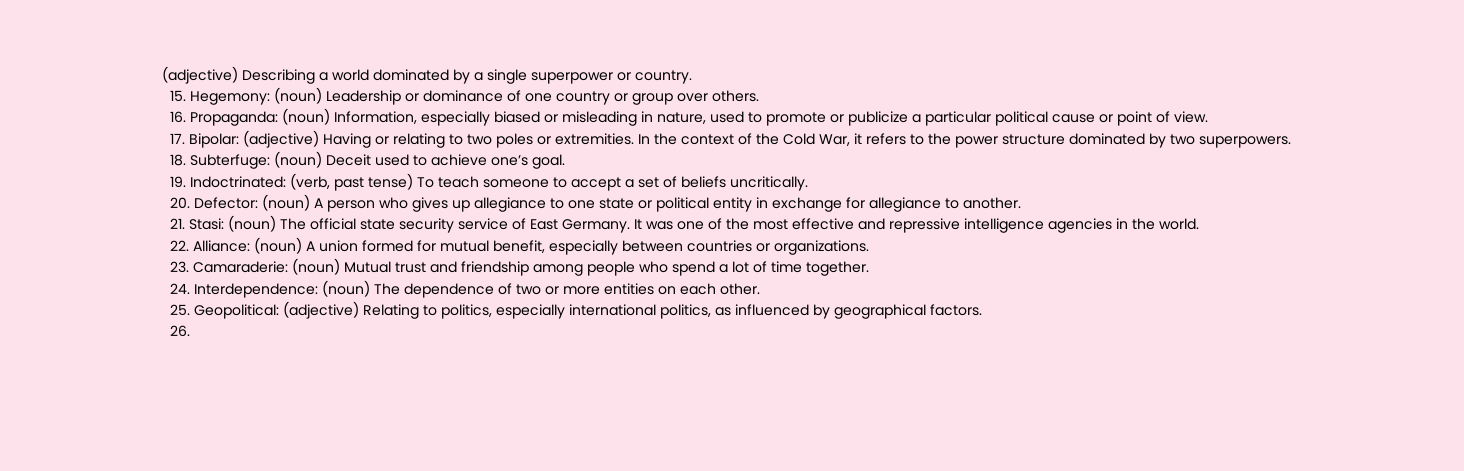(adjective) Describing a world dominated by a single superpower or country.
  15. Hegemony: (noun) Leadership or dominance of one country or group over others.
  16. Propaganda: (noun) Information, especially biased or misleading in nature, used to promote or publicize a particular political cause or point of view.
  17. Bipolar: (adjective) Having or relating to two poles or extremities. In the context of the Cold War, it refers to the power structure dominated by two superpowers.
  18. Subterfuge: (noun) Deceit used to achieve one’s goal.
  19. Indoctrinated: (verb, past tense) To teach someone to accept a set of beliefs uncritically.
  20. Defector: (noun) A person who gives up allegiance to one state or political entity in exchange for allegiance to another.
  21. Stasi: (noun) The official state security service of East Germany. It was one of the most effective and repressive intelligence agencies in the world.
  22. Alliance: (noun) A union formed for mutual benefit, especially between countries or organizations.
  23. Camaraderie: (noun) Mutual trust and friendship among people who spend a lot of time together.
  24. Interdependence: (noun) The dependence of two or more entities on each other.
  25. Geopolitical: (adjective) Relating to politics, especially international politics, as influenced by geographical factors.
  26.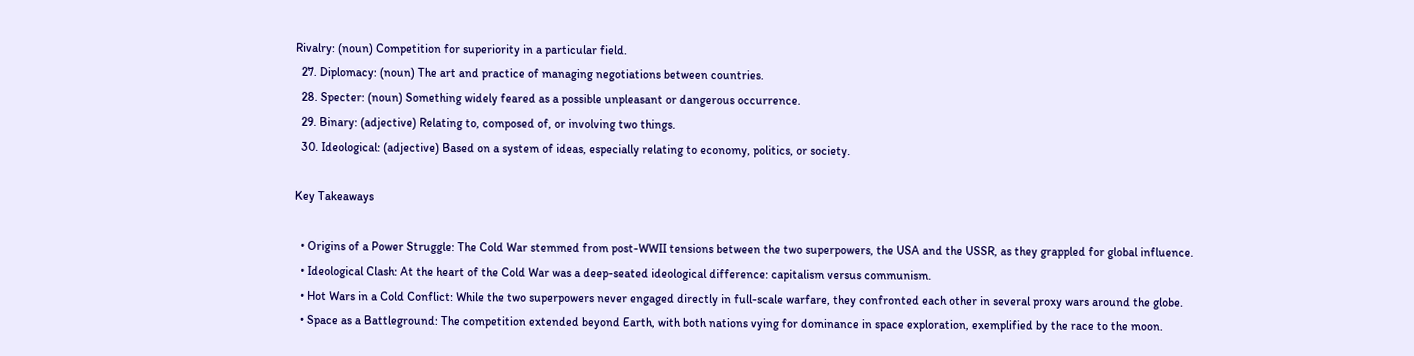Rivalry: (noun) Competition for superiority in a particular field.
  27. Diplomacy: (noun) The art and practice of managing negotiations between countries.
  28. Specter: (noun) Something widely feared as a possible unpleasant or dangerous occurrence.
  29. Binary: (adjective) Relating to, composed of, or involving two things.
  30. Ideological: (adjective) Based on a system of ideas, especially relating to economy, politics, or society.

Key Takeaways

  • Origins of a Power Struggle: The Cold War stemmed from post-WWII tensions between the two superpowers, the USA and the USSR, as they grappled for global influence.
  • Ideological Clash: At the heart of the Cold War was a deep-seated ideological difference: capitalism versus communism.
  • Hot Wars in a Cold Conflict: While the two superpowers never engaged directly in full-scale warfare, they confronted each other in several proxy wars around the globe.
  • Space as a Battleground: The competition extended beyond Earth, with both nations vying for dominance in space exploration, exemplified by the race to the moon.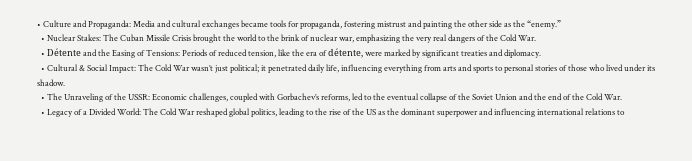• Culture and Propaganda: Media and cultural exchanges became tools for propaganda, fostering mistrust and painting the other side as the “enemy.”
  • Nuclear Stakes: The Cuban Missile Crisis brought the world to the brink of nuclear war, emphasizing the very real dangers of the Cold War.
  • Détente and the Easing of Tensions: Periods of reduced tension, like the era of détente, were marked by significant treaties and diplomacy.
  • Cultural & Social Impact: The Cold War wasn’t just political; it penetrated daily life, influencing everything from arts and sports to personal stories of those who lived under its shadow.
  • The Unraveling of the USSR: Economic challenges, coupled with Gorbachev’s reforms, led to the eventual collapse of the Soviet Union and the end of the Cold War.
  • Legacy of a Divided World: The Cold War reshaped global politics, leading to the rise of the US as the dominant superpower and influencing international relations to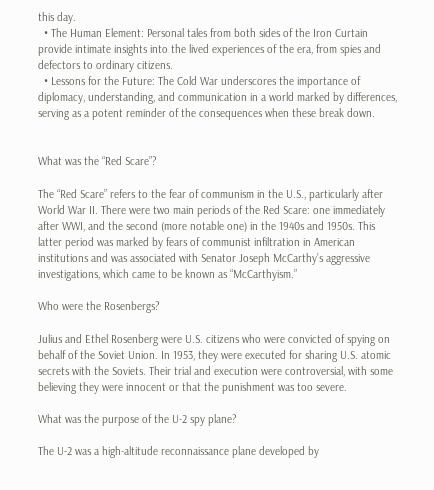this day.
  • The Human Element: Personal tales from both sides of the Iron Curtain provide intimate insights into the lived experiences of the era, from spies and defectors to ordinary citizens.
  • Lessons for the Future: The Cold War underscores the importance of diplomacy, understanding, and communication in a world marked by differences, serving as a potent reminder of the consequences when these break down.


What was the “Red Scare”?

The “Red Scare” refers to the fear of communism in the U.S., particularly after World War II. There were two main periods of the Red Scare: one immediately after WWI, and the second (more notable one) in the 1940s and 1950s. This latter period was marked by fears of communist infiltration in American institutions and was associated with Senator Joseph McCarthy’s aggressive investigations, which came to be known as “McCarthyism.”

Who were the Rosenbergs?

Julius and Ethel Rosenberg were U.S. citizens who were convicted of spying on behalf of the Soviet Union. In 1953, they were executed for sharing U.S. atomic secrets with the Soviets. Their trial and execution were controversial, with some believing they were innocent or that the punishment was too severe.

What was the purpose of the U-2 spy plane?

The U-2 was a high-altitude reconnaissance plane developed by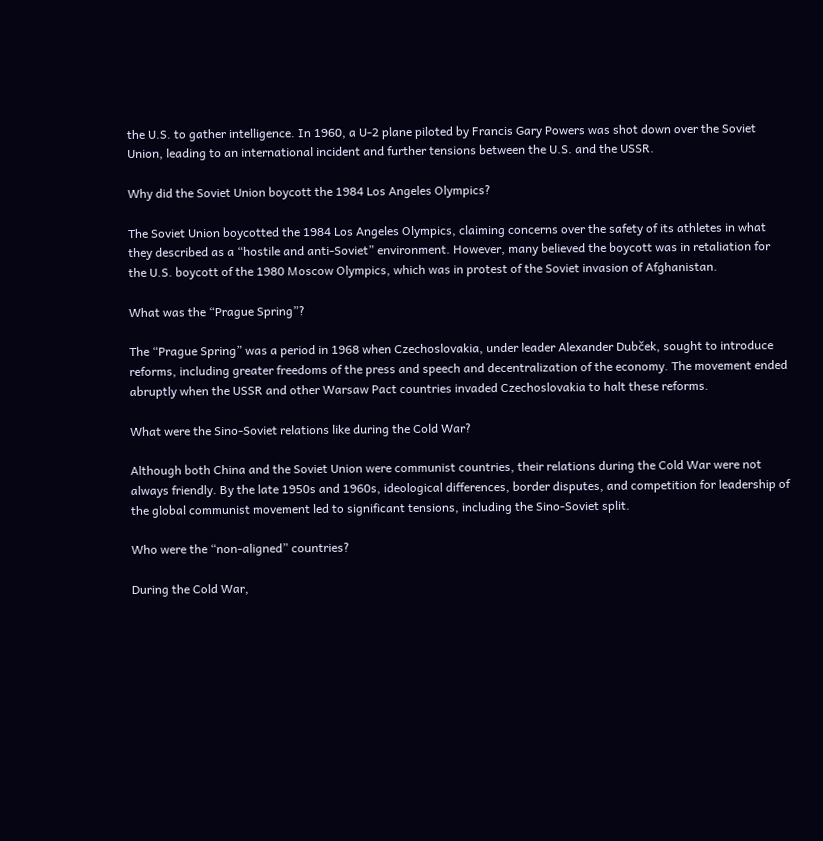the U.S. to gather intelligence. In 1960, a U-2 plane piloted by Francis Gary Powers was shot down over the Soviet Union, leading to an international incident and further tensions between the U.S. and the USSR.

Why did the Soviet Union boycott the 1984 Los Angeles Olympics?

The Soviet Union boycotted the 1984 Los Angeles Olympics, claiming concerns over the safety of its athletes in what they described as a “hostile and anti-Soviet” environment. However, many believed the boycott was in retaliation for the U.S. boycott of the 1980 Moscow Olympics, which was in protest of the Soviet invasion of Afghanistan.

What was the “Prague Spring”?

The “Prague Spring” was a period in 1968 when Czechoslovakia, under leader Alexander Dubček, sought to introduce reforms, including greater freedoms of the press and speech and decentralization of the economy. The movement ended abruptly when the USSR and other Warsaw Pact countries invaded Czechoslovakia to halt these reforms.

What were the Sino-Soviet relations like during the Cold War?

Although both China and the Soviet Union were communist countries, their relations during the Cold War were not always friendly. By the late 1950s and 1960s, ideological differences, border disputes, and competition for leadership of the global communist movement led to significant tensions, including the Sino-Soviet split.

Who were the “non-aligned” countries?

During the Cold War,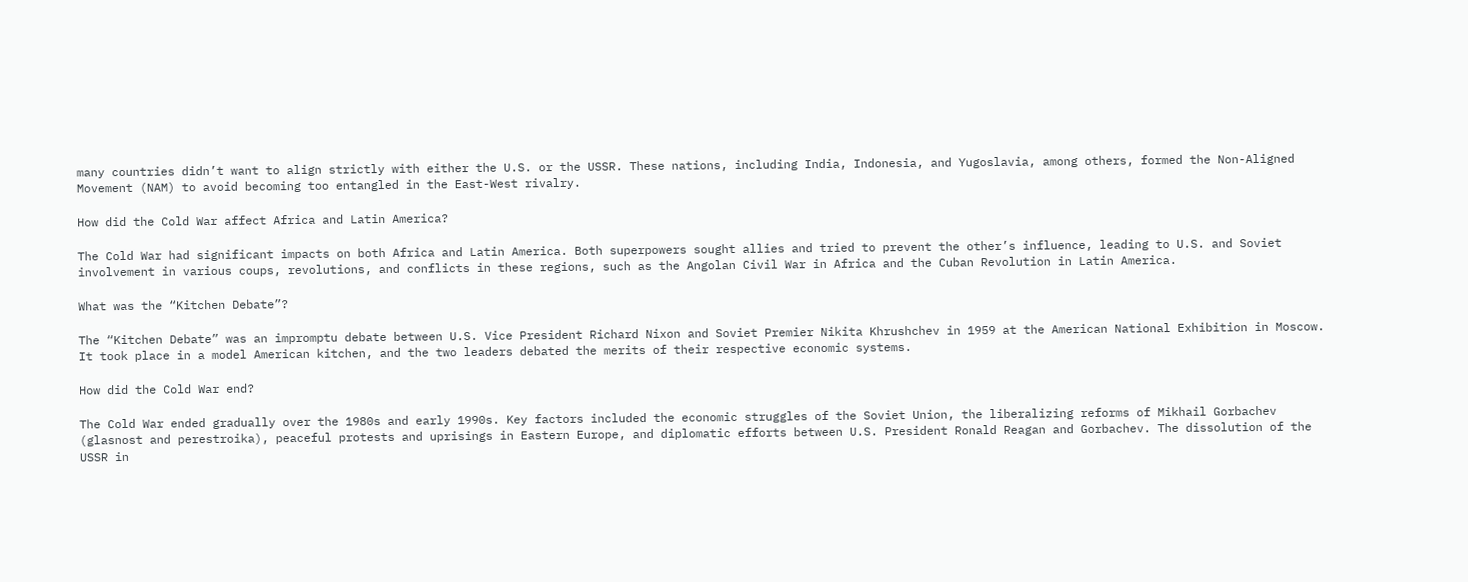many countries didn’t want to align strictly with either the U.S. or the USSR. These nations, including India, Indonesia, and Yugoslavia, among others, formed the Non-Aligned Movement (NAM) to avoid becoming too entangled in the East-West rivalry.

How did the Cold War affect Africa and Latin America?

The Cold War had significant impacts on both Africa and Latin America. Both superpowers sought allies and tried to prevent the other’s influence, leading to U.S. and Soviet involvement in various coups, revolutions, and conflicts in these regions, such as the Angolan Civil War in Africa and the Cuban Revolution in Latin America.

What was the “Kitchen Debate”?

The “Kitchen Debate” was an impromptu debate between U.S. Vice President Richard Nixon and Soviet Premier Nikita Khrushchev in 1959 at the American National Exhibition in Moscow. It took place in a model American kitchen, and the two leaders debated the merits of their respective economic systems.

How did the Cold War end?

The Cold War ended gradually over the 1980s and early 1990s. Key factors included the economic struggles of the Soviet Union, the liberalizing reforms of Mikhail Gorbachev (glasnost and perestroika), peaceful protests and uprisings in Eastern Europe, and diplomatic efforts between U.S. President Ronald Reagan and Gorbachev. The dissolution of the USSR in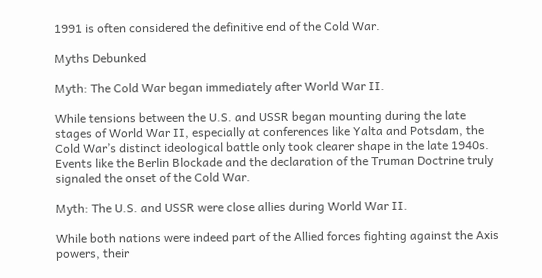1991 is often considered the definitive end of the Cold War.

Myths Debunked

Myth: The Cold War began immediately after World War II.

While tensions between the U.S. and USSR began mounting during the late stages of World War II, especially at conferences like Yalta and Potsdam, the Cold War’s distinct ideological battle only took clearer shape in the late 1940s. Events like the Berlin Blockade and the declaration of the Truman Doctrine truly signaled the onset of the Cold War.

Myth: The U.S. and USSR were close allies during World War II.

While both nations were indeed part of the Allied forces fighting against the Axis powers, their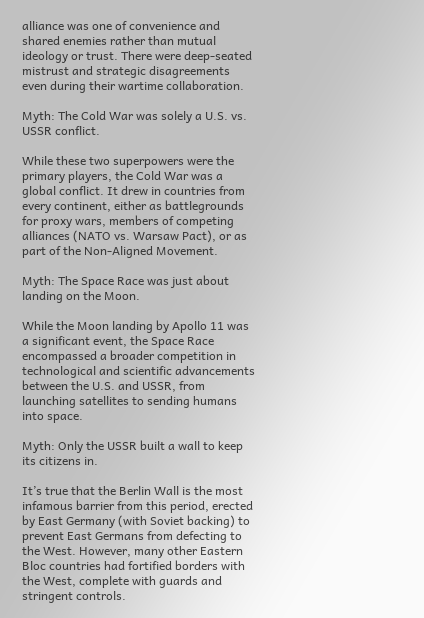alliance was one of convenience and shared enemies rather than mutual ideology or trust. There were deep-seated mistrust and strategic disagreements even during their wartime collaboration.

Myth: The Cold War was solely a U.S. vs. USSR conflict.

While these two superpowers were the primary players, the Cold War was a global conflict. It drew in countries from every continent, either as battlegrounds for proxy wars, members of competing alliances (NATO vs. Warsaw Pact), or as part of the Non-Aligned Movement.

Myth: The Space Race was just about landing on the Moon.

While the Moon landing by Apollo 11 was a significant event, the Space Race encompassed a broader competition in technological and scientific advancements between the U.S. and USSR, from launching satellites to sending humans into space.

Myth: Only the USSR built a wall to keep its citizens in.

It’s true that the Berlin Wall is the most infamous barrier from this period, erected by East Germany (with Soviet backing) to prevent East Germans from defecting to the West. However, many other Eastern Bloc countries had fortified borders with the West, complete with guards and stringent controls.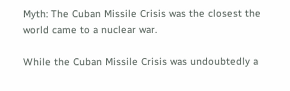Myth: The Cuban Missile Crisis was the closest the world came to a nuclear war.

While the Cuban Missile Crisis was undoubtedly a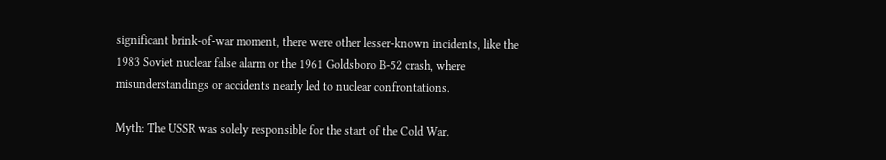significant brink-of-war moment, there were other lesser-known incidents, like the 1983 Soviet nuclear false alarm or the 1961 Goldsboro B-52 crash, where misunderstandings or accidents nearly led to nuclear confrontations.

Myth: The USSR was solely responsible for the start of the Cold War.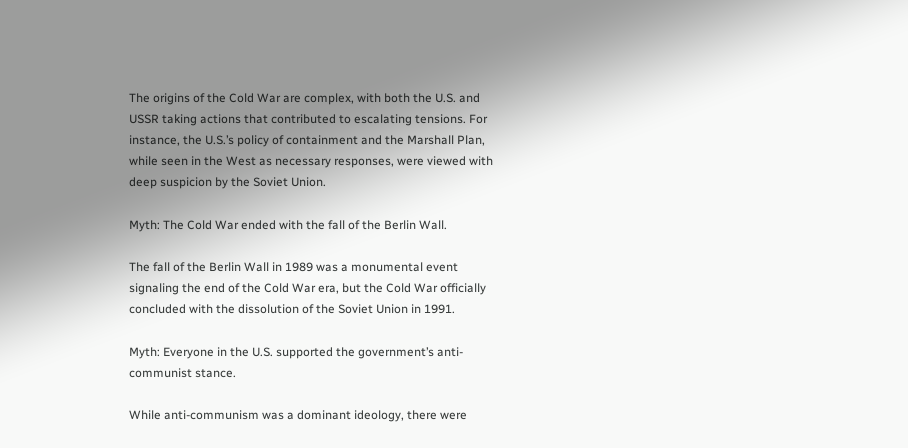The origins of the Cold War are complex, with both the U.S. and USSR taking actions that contributed to escalating tensions. For instance, the U.S.’s policy of containment and the Marshall Plan, while seen in the West as necessary responses, were viewed with deep suspicion by the Soviet Union.

Myth: The Cold War ended with the fall of the Berlin Wall.

The fall of the Berlin Wall in 1989 was a monumental event signaling the end of the Cold War era, but the Cold War officially concluded with the dissolution of the Soviet Union in 1991.

Myth: Everyone in the U.S. supported the government’s anti-communist stance.

While anti-communism was a dominant ideology, there were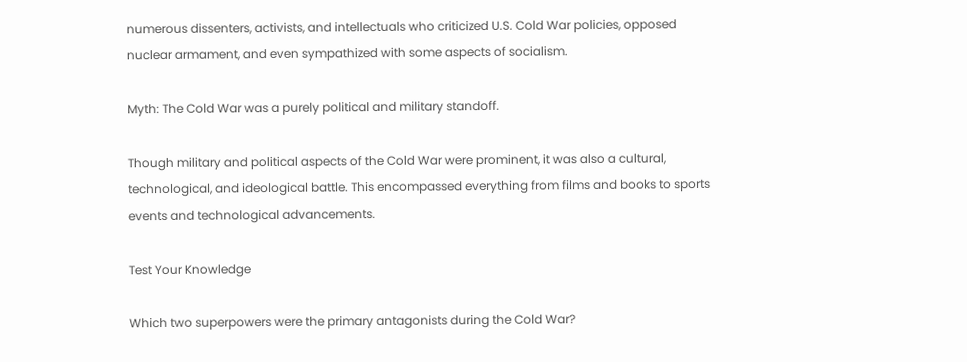numerous dissenters, activists, and intellectuals who criticized U.S. Cold War policies, opposed nuclear armament, and even sympathized with some aspects of socialism.

Myth: The Cold War was a purely political and military standoff.

Though military and political aspects of the Cold War were prominent, it was also a cultural, technological, and ideological battle. This encompassed everything from films and books to sports events and technological advancements.

Test Your Knowledge

Which two superpowers were the primary antagonists during the Cold War?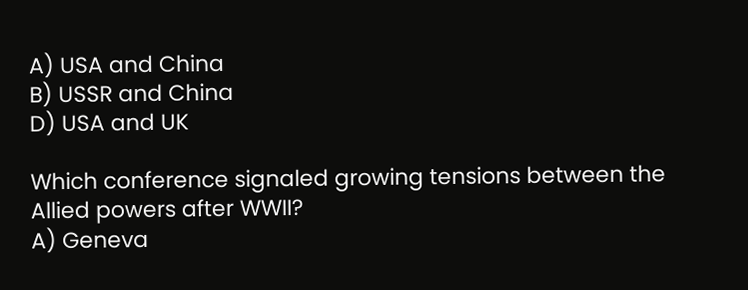A) USA and China
B) USSR and China
D) USA and UK

Which conference signaled growing tensions between the Allied powers after WWII?
A) Geneva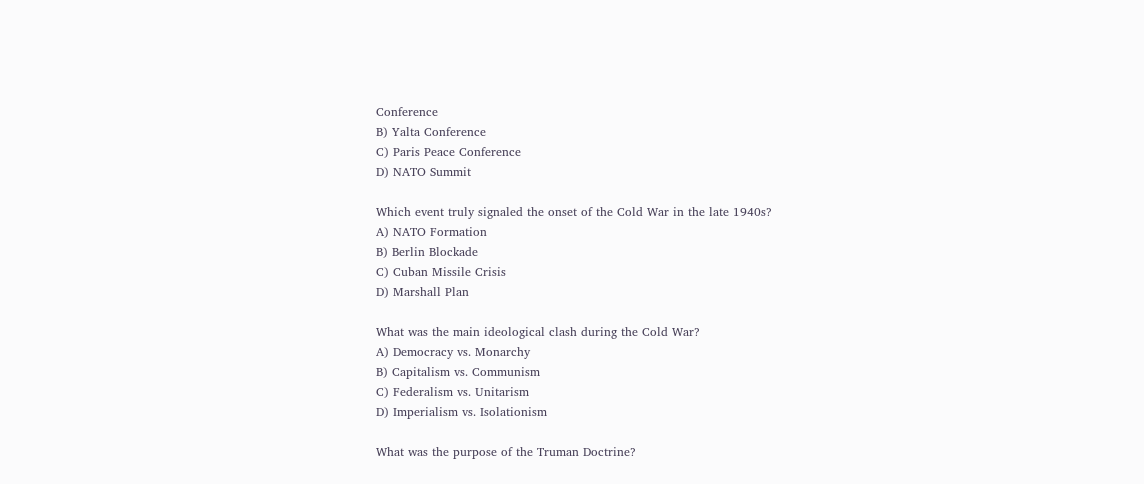Conference
B) Yalta Conference
C) Paris Peace Conference
D) NATO Summit

Which event truly signaled the onset of the Cold War in the late 1940s?
A) NATO Formation
B) Berlin Blockade
C) Cuban Missile Crisis
D) Marshall Plan

What was the main ideological clash during the Cold War?
A) Democracy vs. Monarchy
B) Capitalism vs. Communism
C) Federalism vs. Unitarism
D) Imperialism vs. Isolationism

What was the purpose of the Truman Doctrine?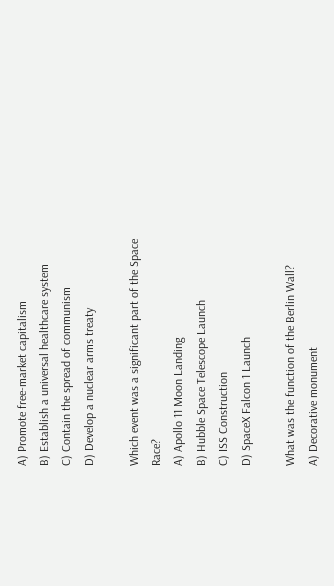A) Promote free-market capitalism
B) Establish a universal healthcare system
C) Contain the spread of communism
D) Develop a nuclear arms treaty

Which event was a significant part of the Space Race?
A) Apollo 11 Moon Landing
B) Hubble Space Telescope Launch
C) ISS Construction
D) SpaceX Falcon 1 Launch

What was the function of the Berlin Wall?
A) Decorative monument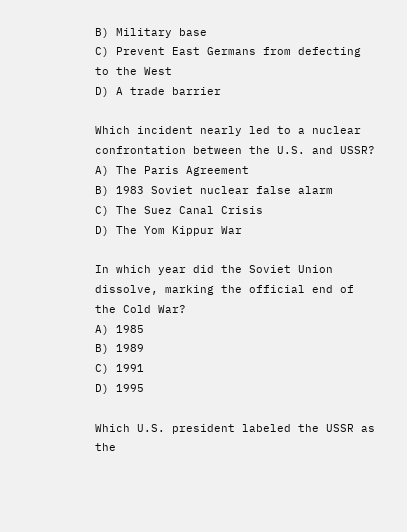B) Military base
C) Prevent East Germans from defecting to the West
D) A trade barrier

Which incident nearly led to a nuclear confrontation between the U.S. and USSR?
A) The Paris Agreement
B) 1983 Soviet nuclear false alarm
C) The Suez Canal Crisis
D) The Yom Kippur War

In which year did the Soviet Union dissolve, marking the official end of the Cold War?
A) 1985
B) 1989
C) 1991
D) 1995

Which U.S. president labeled the USSR as the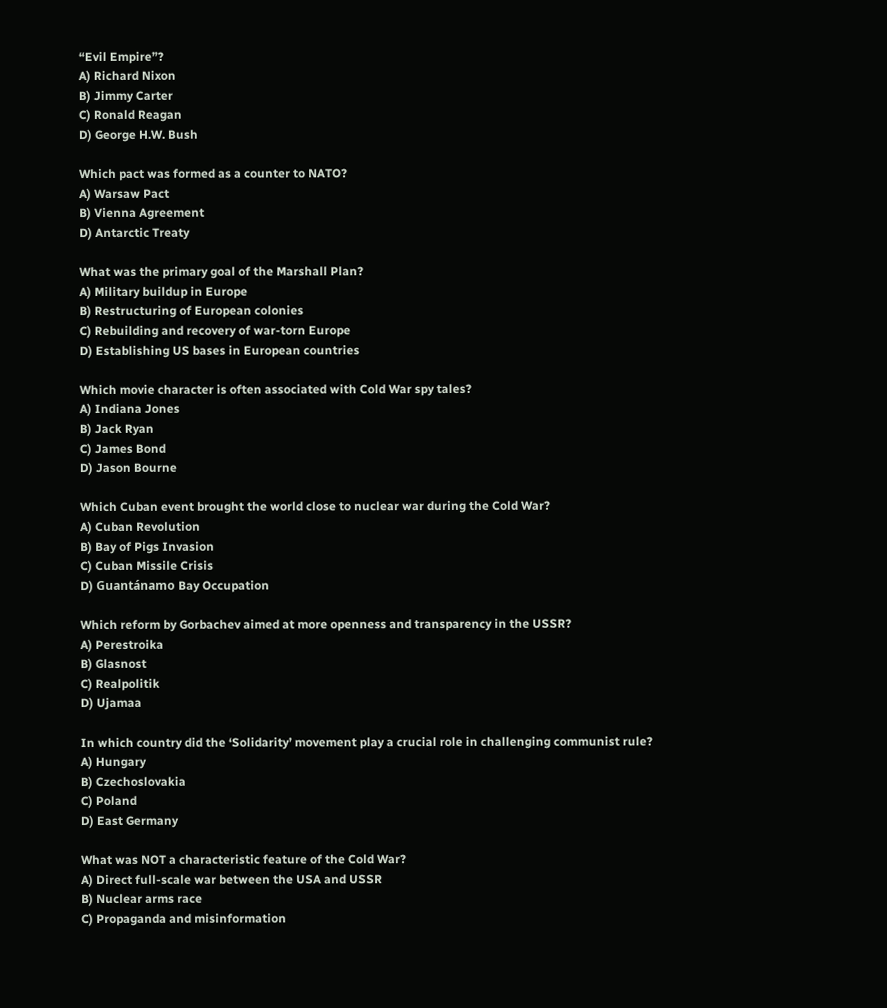“Evil Empire”?
A) Richard Nixon
B) Jimmy Carter
C) Ronald Reagan
D) George H.W. Bush

Which pact was formed as a counter to NATO?
A) Warsaw Pact
B) Vienna Agreement
D) Antarctic Treaty

What was the primary goal of the Marshall Plan?
A) Military buildup in Europe
B) Restructuring of European colonies
C) Rebuilding and recovery of war-torn Europe
D) Establishing US bases in European countries

Which movie character is often associated with Cold War spy tales?
A) Indiana Jones
B) Jack Ryan
C) James Bond
D) Jason Bourne

Which Cuban event brought the world close to nuclear war during the Cold War?
A) Cuban Revolution
B) Bay of Pigs Invasion
C) Cuban Missile Crisis
D) Guantánamo Bay Occupation

Which reform by Gorbachev aimed at more openness and transparency in the USSR?
A) Perestroika
B) Glasnost
C) Realpolitik
D) Ujamaa

In which country did the ‘Solidarity’ movement play a crucial role in challenging communist rule?
A) Hungary
B) Czechoslovakia
C) Poland
D) East Germany

What was NOT a characteristic feature of the Cold War?
A) Direct full-scale war between the USA and USSR
B) Nuclear arms race
C) Propaganda and misinformation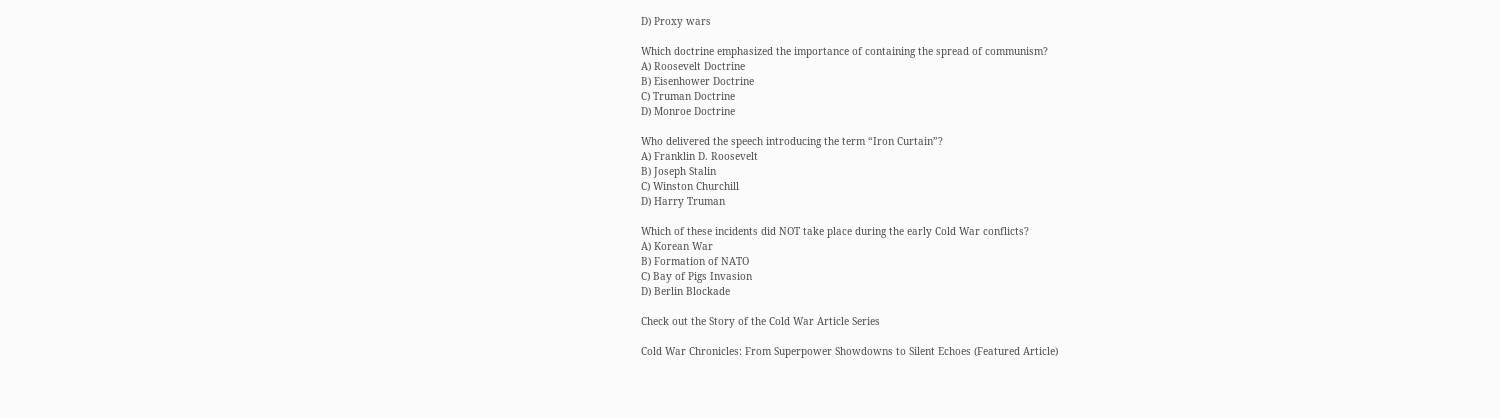D) Proxy wars

Which doctrine emphasized the importance of containing the spread of communism?
A) Roosevelt Doctrine
B) Eisenhower Doctrine
C) Truman Doctrine
D) Monroe Doctrine

Who delivered the speech introducing the term “Iron Curtain”?
A) Franklin D. Roosevelt
B) Joseph Stalin
C) Winston Churchill
D) Harry Truman

Which of these incidents did NOT take place during the early Cold War conflicts?
A) Korean War
B) Formation of NATO
C) Bay of Pigs Invasion
D) Berlin Blockade

Check out the Story of the Cold War Article Series

Cold War Chronicles: From Superpower Showdowns to Silent Echoes (Featured Article)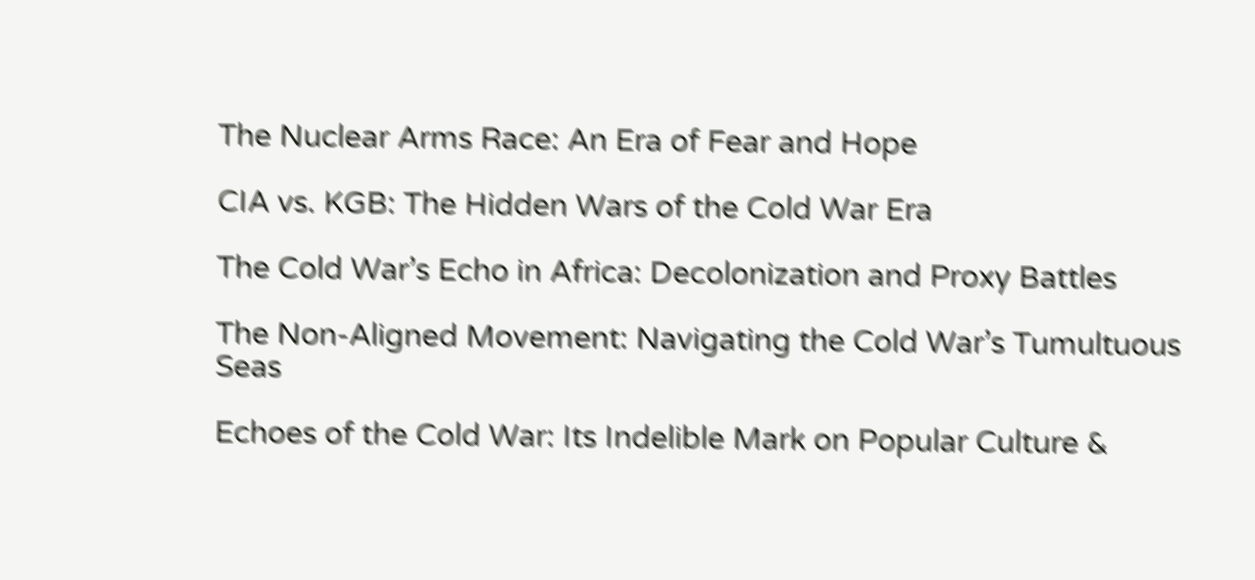The Nuclear Arms Race: An Era of Fear and Hope

CIA vs. KGB: The Hidden Wars of the Cold War Era

The Cold War’s Echo in Africa: Decolonization and Proxy Battles

The Non-Aligned Movement: Navigating the Cold War’s Tumultuous Seas

Echoes of the Cold War: Its Indelible Mark on Popular Culture &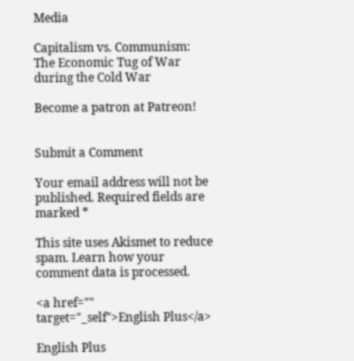Media

Capitalism vs. Communism: The Economic Tug of War during the Cold War

Become a patron at Patreon!


Submit a Comment

Your email address will not be published. Required fields are marked *

This site uses Akismet to reduce spam. Learn how your comment data is processed.

<a href="" target="_self">English Plus</a>

English Plus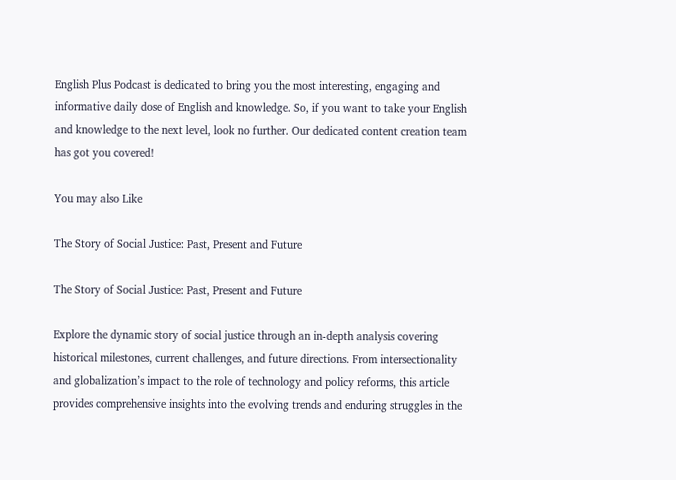English Plus Podcast is dedicated to bring you the most interesting, engaging and informative daily dose of English and knowledge. So, if you want to take your English and knowledge to the next level, look no further. Our dedicated content creation team has got you covered!

You may also Like

The Story of Social Justice: Past, Present and Future

The Story of Social Justice: Past, Present and Future

Explore the dynamic story of social justice through an in-depth analysis covering historical milestones, current challenges, and future directions. From intersectionality and globalization’s impact to the role of technology and policy reforms, this article provides comprehensive insights into the evolving trends and enduring struggles in the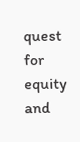quest for equity and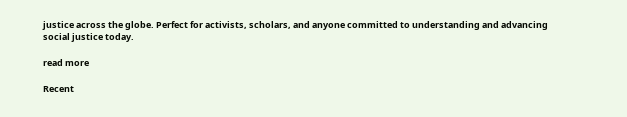justice across the globe. Perfect for activists, scholars, and anyone committed to understanding and advancing social justice today.

read more

Recent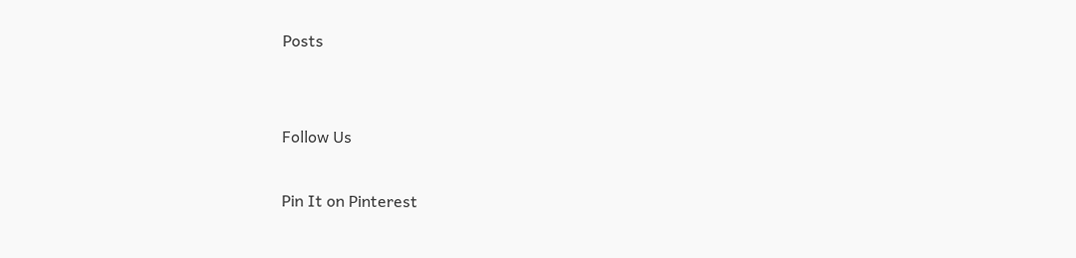Posts


Follow Us

Pin It on Pinterest